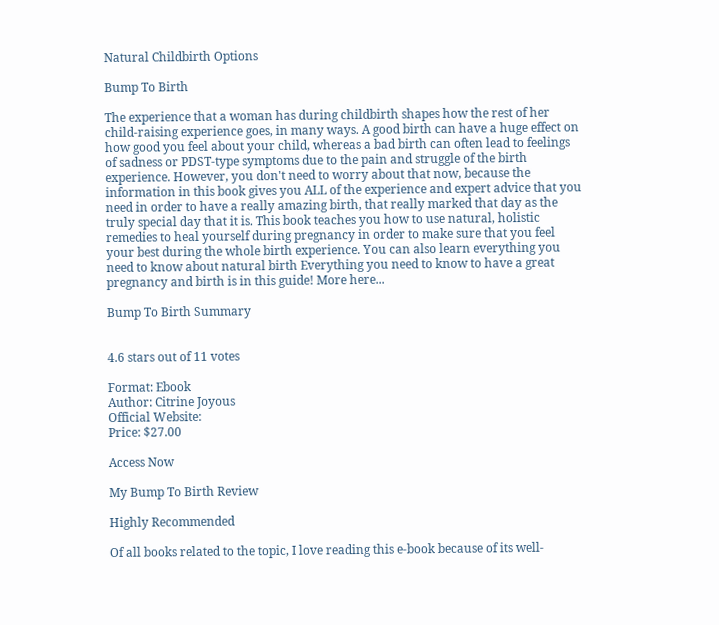Natural Childbirth Options

Bump To Birth

The experience that a woman has during childbirth shapes how the rest of her child-raising experience goes, in many ways. A good birth can have a huge effect on how good you feel about your child, whereas a bad birth can often lead to feelings of sadness or PDST-type symptoms due to the pain and struggle of the birth experience. However, you don't need to worry about that now, because the information in this book gives you ALL of the experience and expert advice that you need in order to have a really amazing birth, that really marked that day as the truly special day that it is. This book teaches you how to use natural, holistic remedies to heal yourself during pregnancy in order to make sure that you feel your best during the whole birth experience. You can also learn everything you need to know about natural birth Everything you need to know to have a great pregnancy and birth is in this guide! More here...

Bump To Birth Summary


4.6 stars out of 11 votes

Format: Ebook
Author: Citrine Joyous
Official Website:
Price: $27.00

Access Now

My Bump To Birth Review

Highly Recommended

Of all books related to the topic, I love reading this e-book because of its well-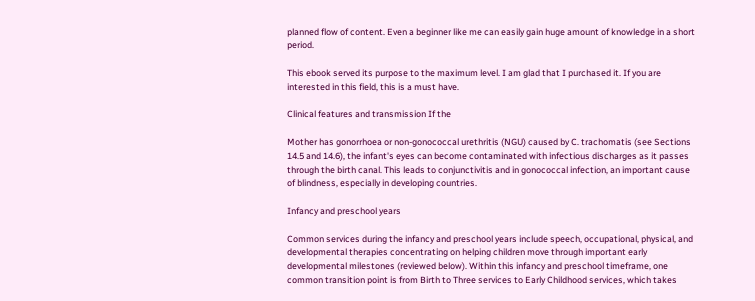planned flow of content. Even a beginner like me can easily gain huge amount of knowledge in a short period.

This ebook served its purpose to the maximum level. I am glad that I purchased it. If you are interested in this field, this is a must have.

Clinical features and transmission If the

Mother has gonorrhoea or non-gonococcal urethritis (NGU) caused by C. trachomatis (see Sections 14.5 and 14.6), the infant's eyes can become contaminated with infectious discharges as it passes through the birth canal. This leads to conjunctivitis and in gonococcal infection, an important cause of blindness, especially in developing countries.

Infancy and preschool years

Common services during the infancy and preschool years include speech, occupational, physical, and developmental therapies concentrating on helping children move through important early developmental milestones (reviewed below). Within this infancy and preschool timeframe, one common transition point is from Birth to Three services to Early Childhood services, which takes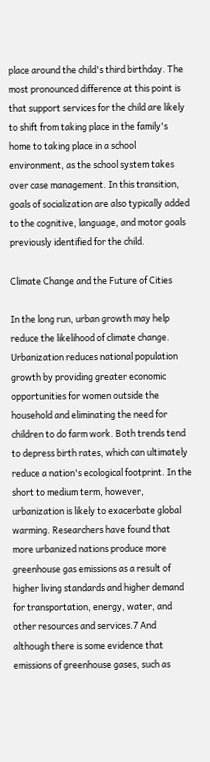place around the child's third birthday. The most pronounced difference at this point is that support services for the child are likely to shift from taking place in the family's home to taking place in a school environment, as the school system takes over case management. In this transition, goals of socialization are also typically added to the cognitive, language, and motor goals previously identified for the child.

Climate Change and the Future of Cities

In the long run, urban growth may help reduce the likelihood of climate change. Urbanization reduces national population growth by providing greater economic opportunities for women outside the household and eliminating the need for children to do farm work. Both trends tend to depress birth rates, which can ultimately reduce a nation's ecological footprint. In the short to medium term, however, urbanization is likely to exacerbate global warming. Researchers have found that more urbanized nations produce more greenhouse gas emissions as a result of higher living standards and higher demand for transportation, energy, water, and other resources and services.7 And although there is some evidence that emissions of greenhouse gases, such as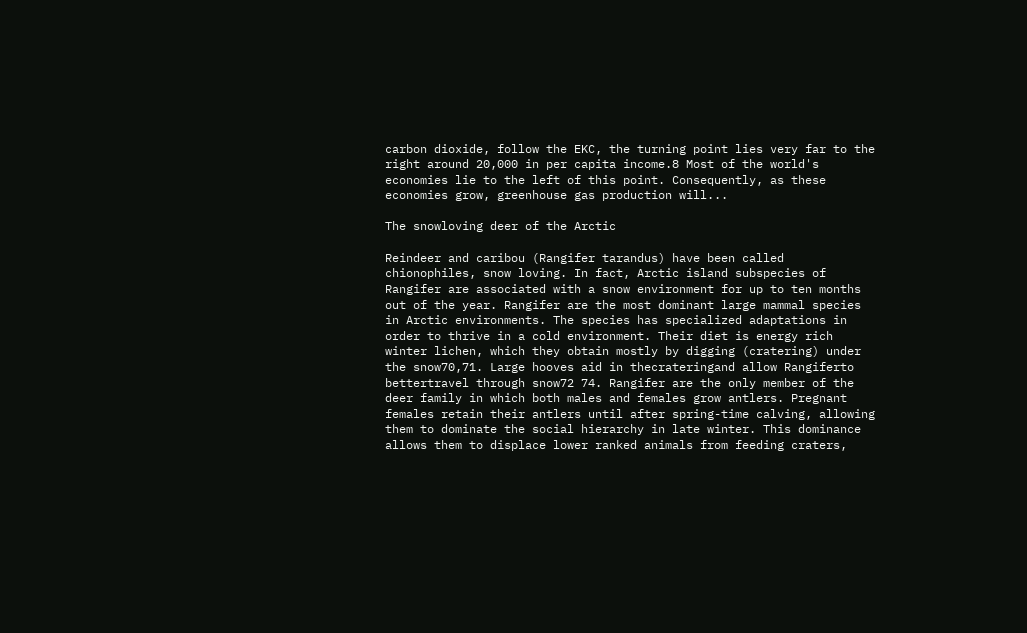carbon dioxide, follow the EKC, the turning point lies very far to the right around 20,000 in per capita income.8 Most of the world's economies lie to the left of this point. Consequently, as these economies grow, greenhouse gas production will...

The snowloving deer of the Arctic

Reindeer and caribou (Rangifer tarandus) have been called chionophiles, snow loving. In fact, Arctic island subspecies of Rangifer are associated with a snow environment for up to ten months out of the year. Rangifer are the most dominant large mammal species in Arctic environments. The species has specialized adaptations in order to thrive in a cold environment. Their diet is energy rich winter lichen, which they obtain mostly by digging (cratering) under the snow70,71. Large hooves aid in thecrateringand allow Rangiferto bettertravel through snow72 74. Rangifer are the only member of the deer family in which both males and females grow antlers. Pregnant females retain their antlers until after spring-time calving, allowing them to dominate the social hierarchy in late winter. This dominance allows them to displace lower ranked animals from feeding craters,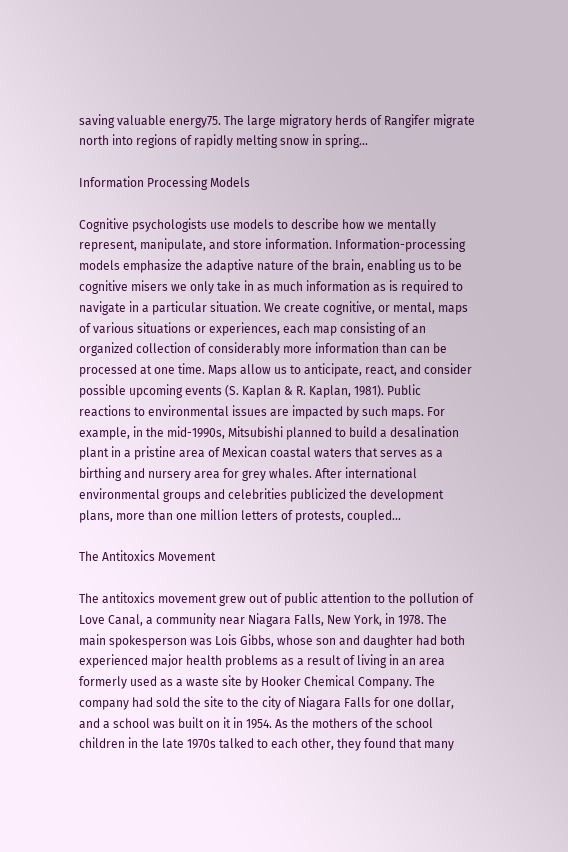saving valuable energy75. The large migratory herds of Rangifer migrate north into regions of rapidly melting snow in spring...

Information Processing Models

Cognitive psychologists use models to describe how we mentally represent, manipulate, and store information. Information-processing models emphasize the adaptive nature of the brain, enabling us to be cognitive misers we only take in as much information as is required to navigate in a particular situation. We create cognitive, or mental, maps of various situations or experiences, each map consisting of an organized collection of considerably more information than can be processed at one time. Maps allow us to anticipate, react, and consider possible upcoming events (S. Kaplan & R. Kaplan, 1981). Public reactions to environmental issues are impacted by such maps. For example, in the mid-1990s, Mitsubishi planned to build a desalination plant in a pristine area of Mexican coastal waters that serves as a birthing and nursery area for grey whales. After international environmental groups and celebrities publicized the development plans, more than one million letters of protests, coupled...

The Antitoxics Movement

The antitoxics movement grew out of public attention to the pollution of Love Canal, a community near Niagara Falls, New York, in 1978. The main spokesperson was Lois Gibbs, whose son and daughter had both experienced major health problems as a result of living in an area formerly used as a waste site by Hooker Chemical Company. The company had sold the site to the city of Niagara Falls for one dollar, and a school was built on it in 1954. As the mothers of the school children in the late 1970s talked to each other, they found that many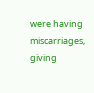were having miscarriages, giving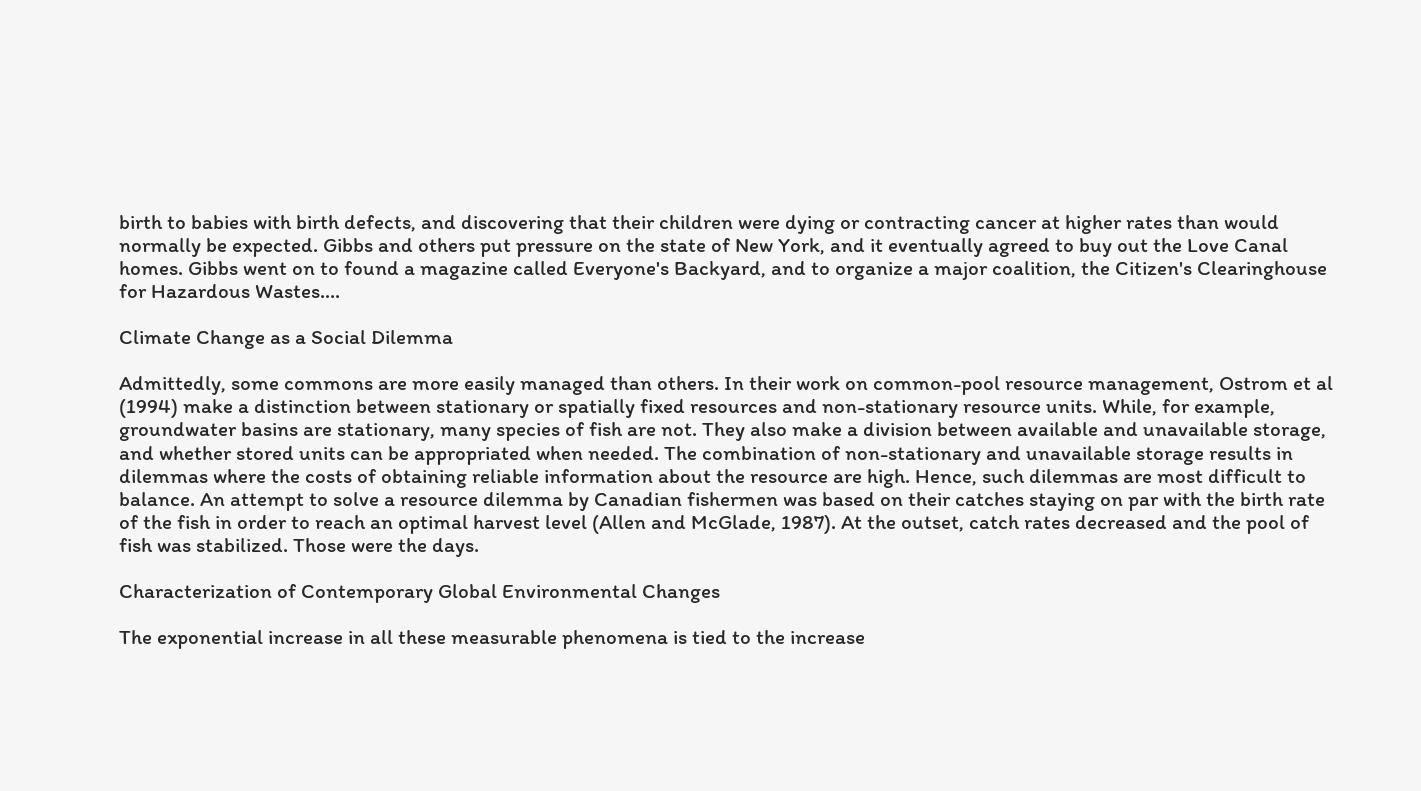birth to babies with birth defects, and discovering that their children were dying or contracting cancer at higher rates than would normally be expected. Gibbs and others put pressure on the state of New York, and it eventually agreed to buy out the Love Canal homes. Gibbs went on to found a magazine called Everyone's Backyard, and to organize a major coalition, the Citizen's Clearinghouse for Hazardous Wastes....

Climate Change as a Social Dilemma

Admittedly, some commons are more easily managed than others. In their work on common-pool resource management, Ostrom et al (1994) make a distinction between stationary or spatially fixed resources and non-stationary resource units. While, for example, groundwater basins are stationary, many species of fish are not. They also make a division between available and unavailable storage, and whether stored units can be appropriated when needed. The combination of non-stationary and unavailable storage results in dilemmas where the costs of obtaining reliable information about the resource are high. Hence, such dilemmas are most difficult to balance. An attempt to solve a resource dilemma by Canadian fishermen was based on their catches staying on par with the birth rate of the fish in order to reach an optimal harvest level (Allen and McGlade, 1987). At the outset, catch rates decreased and the pool of fish was stabilized. Those were the days.

Characterization of Contemporary Global Environmental Changes

The exponential increase in all these measurable phenomena is tied to the increase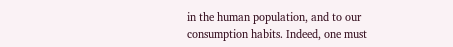in the human population, and to our consumption habits. Indeed, one must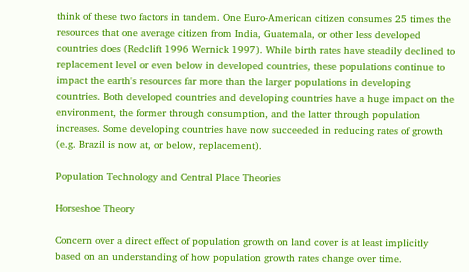think of these two factors in tandem. One Euro-American citizen consumes 25 times the resources that one average citizen from India, Guatemala, or other less developed countries does (Redclift 1996 Wernick 1997). While birth rates have steadily declined to replacement level or even below in developed countries, these populations continue to impact the earth's resources far more than the larger populations in developing countries. Both developed countries and developing countries have a huge impact on the environment, the former through consumption, and the latter through population increases. Some developing countries have now succeeded in reducing rates of growth (e.g. Brazil is now at, or below, replacement).

Population Technology and Central Place Theories

Horseshoe Theory

Concern over a direct effect of population growth on land cover is at least implicitly based on an understanding of how population growth rates change over time.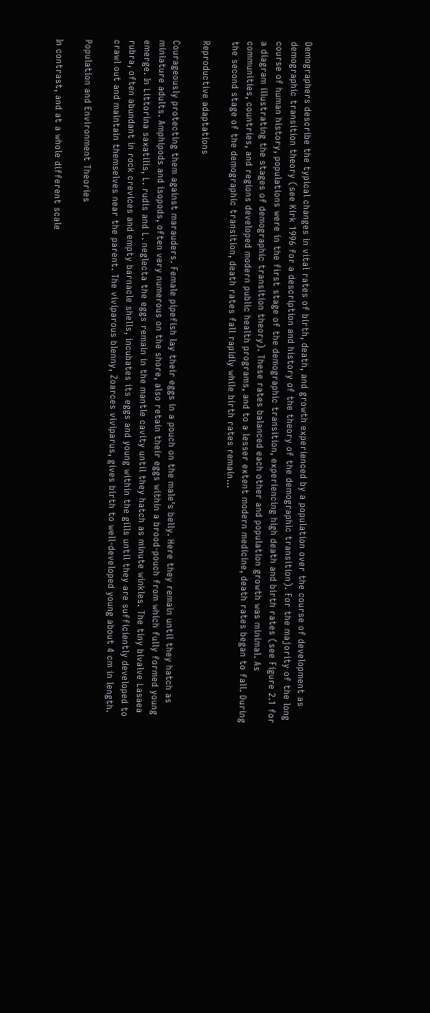Demographers describe the typical changes in vital rates of birth, death, and growth experienced by a population over the course of development as demographic transition theory (see Kirk 1996 for a description and history of the theory of the demographic transition). For the majority of the long course of human history, populations were in the first stage of the demographic transition, experiencing high death and birth rates (see Figure 2.1 for a diagram illustrating the stages of demographic transition theory). These rates balanced each other and population growth was minimal. As communities, countries, and regions developed modern public health programs, and to a lesser extent modern medicine, death rates began to fall. During the second stage of the demographic transition, death rates fall rapidly while birth rates remain...

Reproductive adaptations

Courageously protecting them against marauders. Female pipefish lay their eggs in a pouch on the male's belly. Here they remain until they hatch as miniature adults. Amphipods and isopods, often very numerous on the shore, also retain their eggs within a brood-pouch from which fully formed young emerge. In Littorina saxatilis, L. rudis and L. neglecta the eggs remain in the mantle cavity until they hatch as minute winkles. The tiny bivalve Lasaea rubra, often abundant in rock crevices and empty barnacle shells, incubates its eggs and young within the gills until they are sufficiently developed to crawl out and maintain themselves near the parent. The viviparous blenny, Zoarces viviparus, gives birth to well-developed young about 4 cm in length.

Population and Environment Theories

In contrast, and at a whole different scale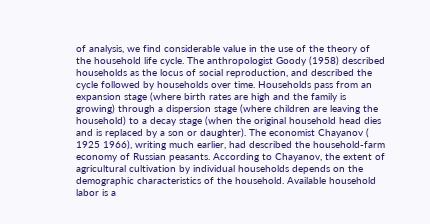of analysis, we find considerable value in the use of the theory of the household life cycle. The anthropologist Goody (1958) described households as the locus of social reproduction, and described the cycle followed by households over time. Households pass from an expansion stage (where birth rates are high and the family is growing) through a dispersion stage (where children are leaving the household) to a decay stage (when the original household head dies and is replaced by a son or daughter). The economist Chayanov ( 1925 1966), writing much earlier, had described the household-farm economy of Russian peasants. According to Chayanov, the extent of agricultural cultivation by individual households depends on the demographic characteristics of the household. Available household labor is a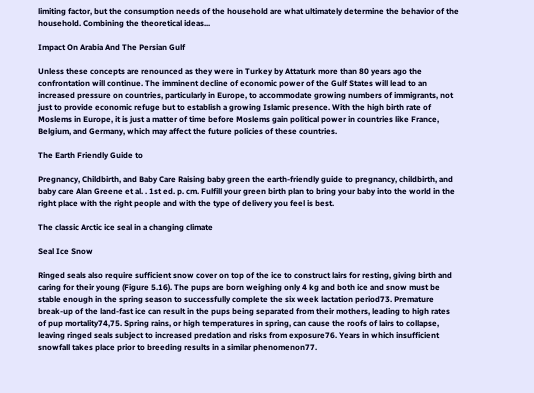limiting factor, but the consumption needs of the household are what ultimately determine the behavior of the household. Combining the theoretical ideas...

Impact On Arabia And The Persian Gulf

Unless these concepts are renounced as they were in Turkey by Attaturk more than 80 years ago the confrontation will continue. The imminent decline of economic power of the Gulf States will lead to an increased pressure on countries, particularly in Europe, to accommodate growing numbers of immigrants, not just to provide economic refuge but to establish a growing Islamic presence. With the high birth rate of Moslems in Europe, it is just a matter of time before Moslems gain political power in countries like France, Belgium, and Germany, which may affect the future policies of these countries.

The Earth Friendly Guide to

Pregnancy, Childbirth, and Baby Care Raising baby green the earth-friendly guide to pregnancy, childbirth, and baby care Alan Greene et al. . 1st ed. p. cm. Fulfill your green birth plan to bring your baby into the world in the right place with the right people and with the type of delivery you feel is best.

The classic Arctic ice seal in a changing climate

Seal Ice Snow

Ringed seals also require sufficient snow cover on top of the ice to construct lairs for resting, giving birth and caring for their young (Figure 5.16). The pups are born weighing only 4 kg and both ice and snow must be stable enough in the spring season to successfully complete the six week lactation period73. Premature break-up of the land-fast ice can result in the pups being separated from their mothers, leading to high rates of pup mortality74,75. Spring rains, or high temperatures in spring, can cause the roofs of lairs to collapse, leaving ringed seals subject to increased predation and risks from exposure76. Years in which insufficient snowfall takes place prior to breeding results in a similar phenomenon77.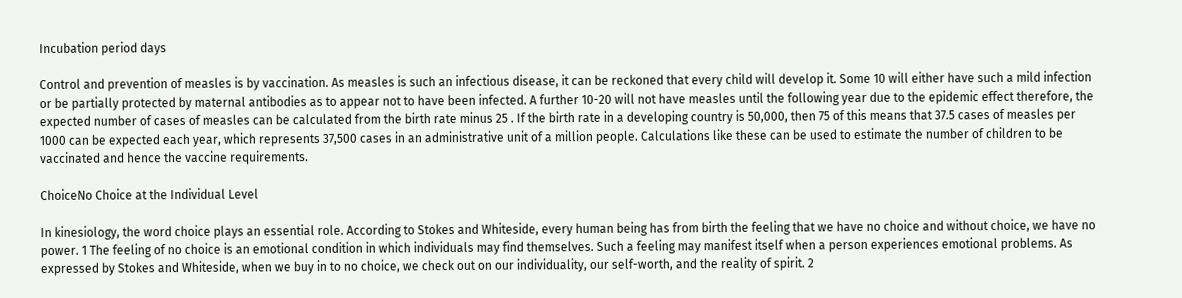Incubation period days

Control and prevention of measles is by vaccination. As measles is such an infectious disease, it can be reckoned that every child will develop it. Some 10 will either have such a mild infection or be partially protected by maternal antibodies as to appear not to have been infected. A further 10-20 will not have measles until the following year due to the epidemic effect therefore, the expected number of cases of measles can be calculated from the birth rate minus 25 . If the birth rate in a developing country is 50,000, then 75 of this means that 37.5 cases of measles per 1000 can be expected each year, which represents 37,500 cases in an administrative unit of a million people. Calculations like these can be used to estimate the number of children to be vaccinated and hence the vaccine requirements.

ChoiceNo Choice at the Individual Level

In kinesiology, the word choice plays an essential role. According to Stokes and Whiteside, every human being has from birth the feeling that we have no choice and without choice, we have no power. 1 The feeling of no choice is an emotional condition in which individuals may find themselves. Such a feeling may manifest itself when a person experiences emotional problems. As expressed by Stokes and Whiteside, when we buy in to no choice, we check out on our individuality, our self-worth, and the reality of spirit. 2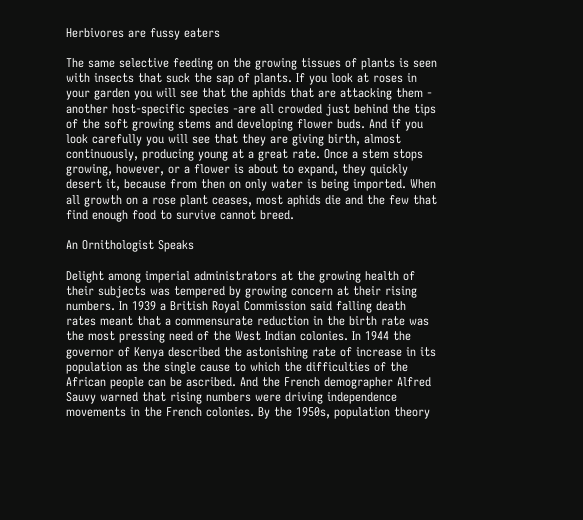Herbivores are fussy eaters

The same selective feeding on the growing tissues of plants is seen with insects that suck the sap of plants. If you look at roses in your garden you will see that the aphids that are attacking them - another host-specific species -are all crowded just behind the tips of the soft growing stems and developing flower buds. And if you look carefully you will see that they are giving birth, almost continuously, producing young at a great rate. Once a stem stops growing, however, or a flower is about to expand, they quickly desert it, because from then on only water is being imported. When all growth on a rose plant ceases, most aphids die and the few that find enough food to survive cannot breed.

An Ornithologist Speaks

Delight among imperial administrators at the growing health of their subjects was tempered by growing concern at their rising numbers. In 1939 a British Royal Commission said falling death rates meant that a commensurate reduction in the birth rate was the most pressing need of the West Indian colonies. In 1944 the governor of Kenya described the astonishing rate of increase in its population as the single cause to which the difficulties of the African people can be ascribed. And the French demographer Alfred Sauvy warned that rising numbers were driving independence movements in the French colonies. By the 1950s, population theory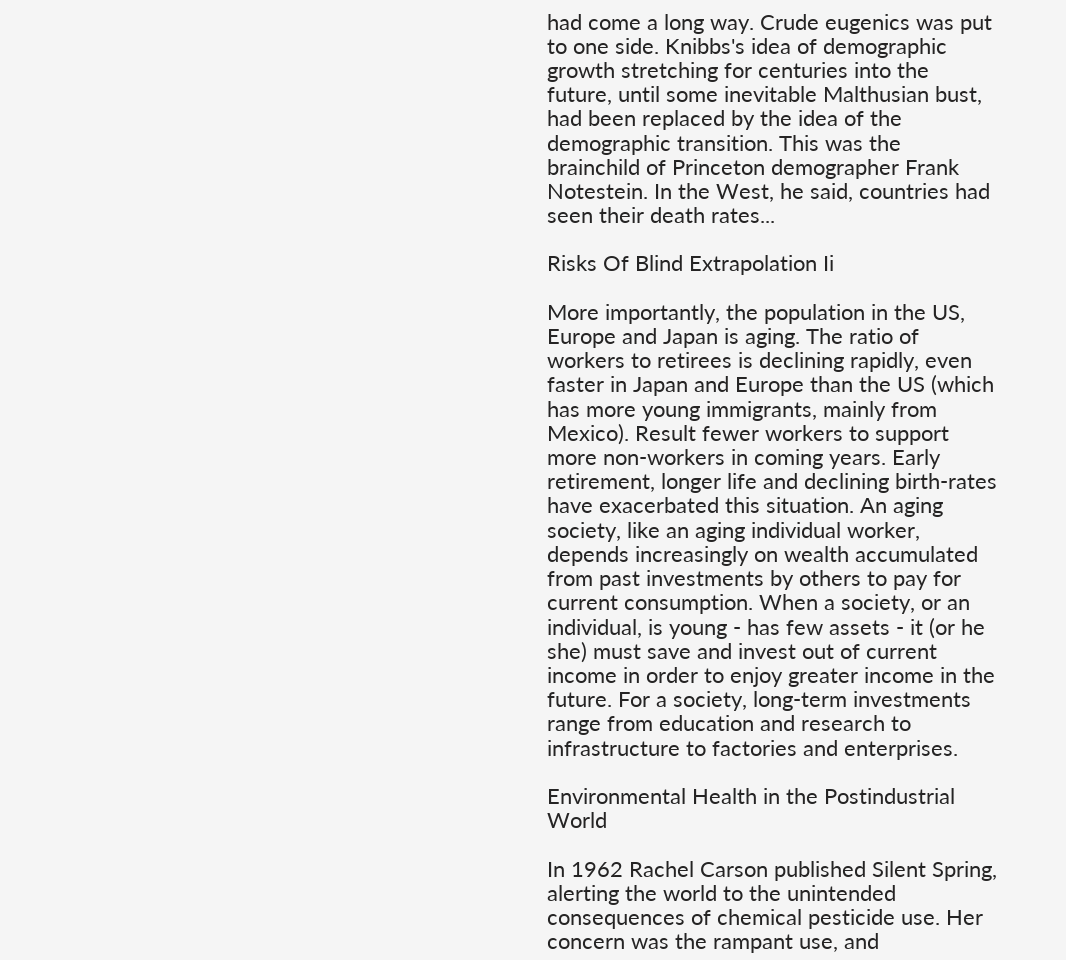had come a long way. Crude eugenics was put to one side. Knibbs's idea of demographic growth stretching for centuries into the future, until some inevitable Malthusian bust, had been replaced by the idea of the demographic transition. This was the brainchild of Princeton demographer Frank Notestein. In the West, he said, countries had seen their death rates...

Risks Of Blind Extrapolation Ii

More importantly, the population in the US, Europe and Japan is aging. The ratio of workers to retirees is declining rapidly, even faster in Japan and Europe than the US (which has more young immigrants, mainly from Mexico). Result fewer workers to support more non-workers in coming years. Early retirement, longer life and declining birth-rates have exacerbated this situation. An aging society, like an aging individual worker, depends increasingly on wealth accumulated from past investments by others to pay for current consumption. When a society, or an individual, is young - has few assets - it (or he she) must save and invest out of current income in order to enjoy greater income in the future. For a society, long-term investments range from education and research to infrastructure to factories and enterprises.

Environmental Health in the Postindustrial World

In 1962 Rachel Carson published Silent Spring, alerting the world to the unintended consequences of chemical pesticide use. Her concern was the rampant use, and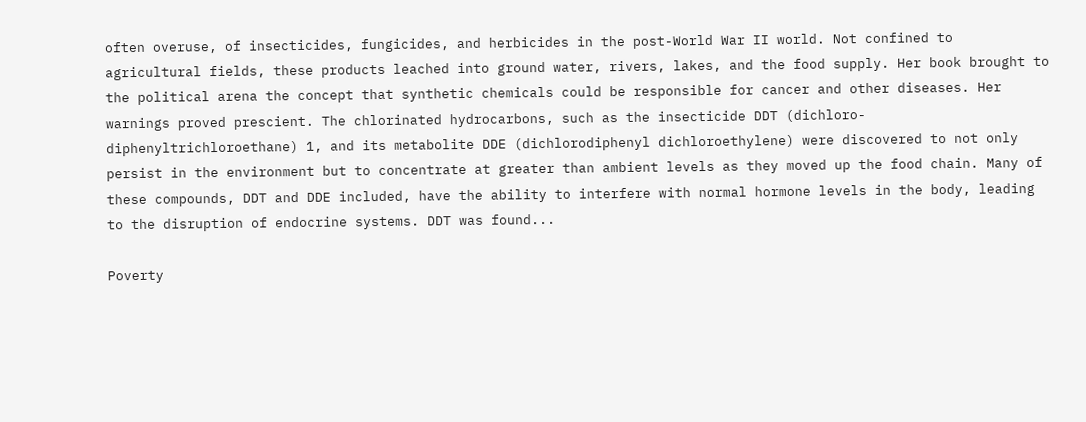often overuse, of insecticides, fungicides, and herbicides in the post-World War II world. Not confined to agricultural fields, these products leached into ground water, rivers, lakes, and the food supply. Her book brought to the political arena the concept that synthetic chemicals could be responsible for cancer and other diseases. Her warnings proved prescient. The chlorinated hydrocarbons, such as the insecticide DDT (dichloro-diphenyltrichloroethane) 1, and its metabolite DDE (dichlorodiphenyl dichloroethylene) were discovered to not only persist in the environment but to concentrate at greater than ambient levels as they moved up the food chain. Many of these compounds, DDT and DDE included, have the ability to interfere with normal hormone levels in the body, leading to the disruption of endocrine systems. DDT was found...

Poverty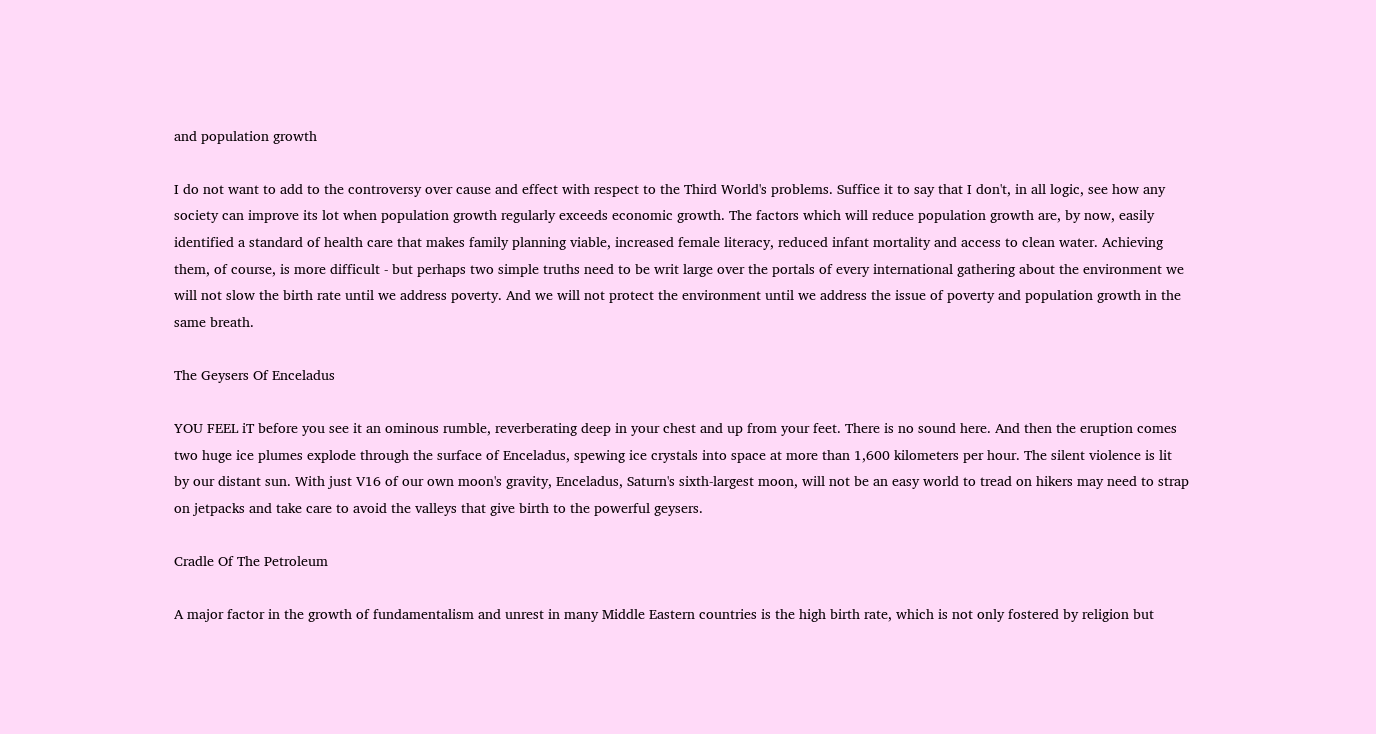and population growth

I do not want to add to the controversy over cause and effect with respect to the Third World's problems. Suffice it to say that I don't, in all logic, see how any society can improve its lot when population growth regularly exceeds economic growth. The factors which will reduce population growth are, by now, easily identified a standard of health care that makes family planning viable, increased female literacy, reduced infant mortality and access to clean water. Achieving them, of course, is more difficult - but perhaps two simple truths need to be writ large over the portals of every international gathering about the environment we will not slow the birth rate until we address poverty. And we will not protect the environment until we address the issue of poverty and population growth in the same breath.

The Geysers Of Enceladus

YOU FEEL iT before you see it an ominous rumble, reverberating deep in your chest and up from your feet. There is no sound here. And then the eruption comes two huge ice plumes explode through the surface of Enceladus, spewing ice crystals into space at more than 1,600 kilometers per hour. The silent violence is lit by our distant sun. With just V16 of our own moon's gravity, Enceladus, Saturn's sixth-largest moon, will not be an easy world to tread on hikers may need to strap on jetpacks and take care to avoid the valleys that give birth to the powerful geysers.

Cradle Of The Petroleum

A major factor in the growth of fundamentalism and unrest in many Middle Eastern countries is the high birth rate, which is not only fostered by religion but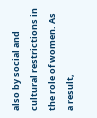also by social and cultural restrictions in the role of women. As a result,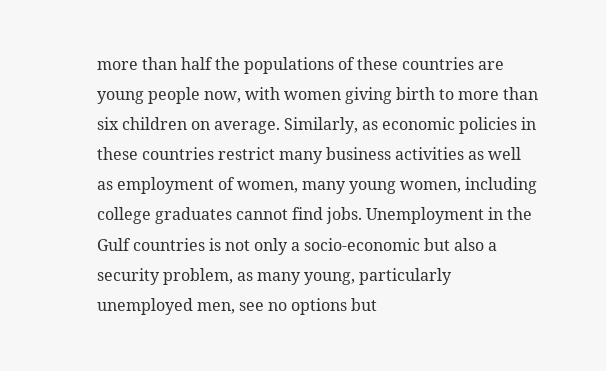more than half the populations of these countries are young people now, with women giving birth to more than six children on average. Similarly, as economic policies in these countries restrict many business activities as well as employment of women, many young women, including college graduates cannot find jobs. Unemployment in the Gulf countries is not only a socio-economic but also a security problem, as many young, particularly unemployed men, see no options but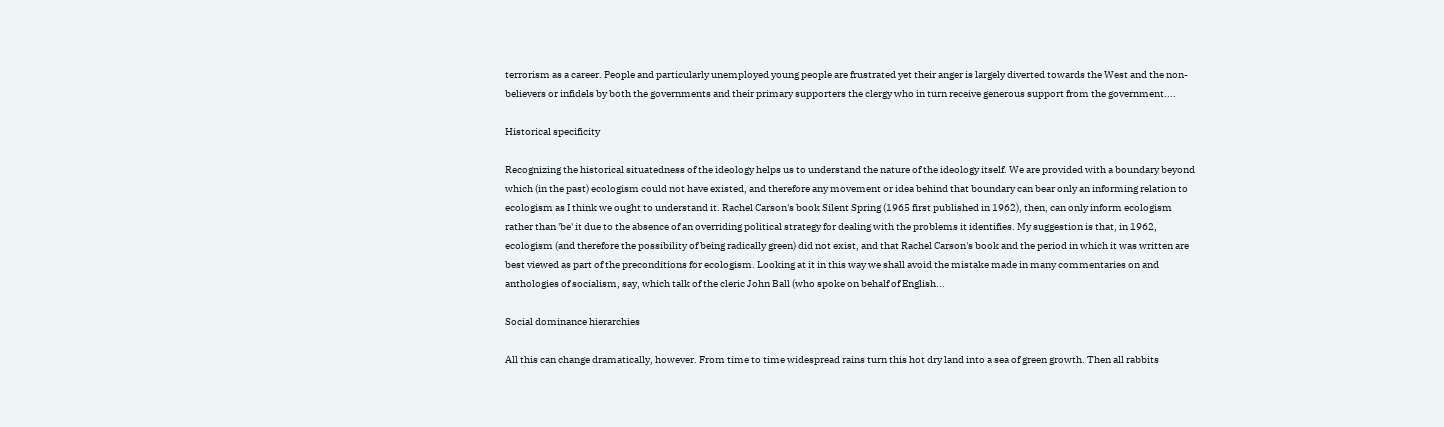terrorism as a career. People and particularly unemployed young people are frustrated yet their anger is largely diverted towards the West and the non-believers or infidels by both the governments and their primary supporters the clergy who in turn receive generous support from the government....

Historical specificity

Recognizing the historical situatedness of the ideology helps us to understand the nature of the ideology itself. We are provided with a boundary beyond which (in the past) ecologism could not have existed, and therefore any movement or idea behind that boundary can bear only an informing relation to ecologism as I think we ought to understand it. Rachel Carson's book Silent Spring (1965 first published in 1962), then, can only inform ecologism rather than 'be' it due to the absence of an overriding political strategy for dealing with the problems it identifies. My suggestion is that, in 1962, ecologism (and therefore the possibility of being radically green) did not exist, and that Rachel Carson's book and the period in which it was written are best viewed as part of the preconditions for ecologism. Looking at it in this way we shall avoid the mistake made in many commentaries on and anthologies of socialism, say, which talk of the cleric John Ball (who spoke on behalf of English...

Social dominance hierarchies

All this can change dramatically, however. From time to time widespread rains turn this hot dry land into a sea of green growth. Then all rabbits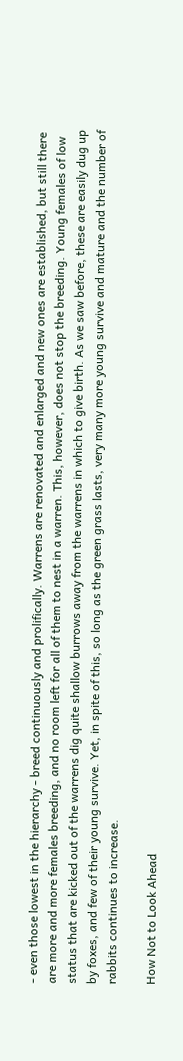- even those lowest in the hierarchy - breed continuously and prolifically. Warrens are renovated and enlarged and new ones are established, but still there are more and more females breeding, and no room left for all of them to nest in a warren. This, however, does not stop the breeding. Young females of low status that are kicked out of the warrens dig quite shallow burrows away from the warrens in which to give birth. As we saw before, these are easily dug up by foxes, and few of their young survive. Yet, in spite of this, so long as the green grass lasts, very many more young survive and mature and the number of rabbits continues to increase.

How Not to Look Ahead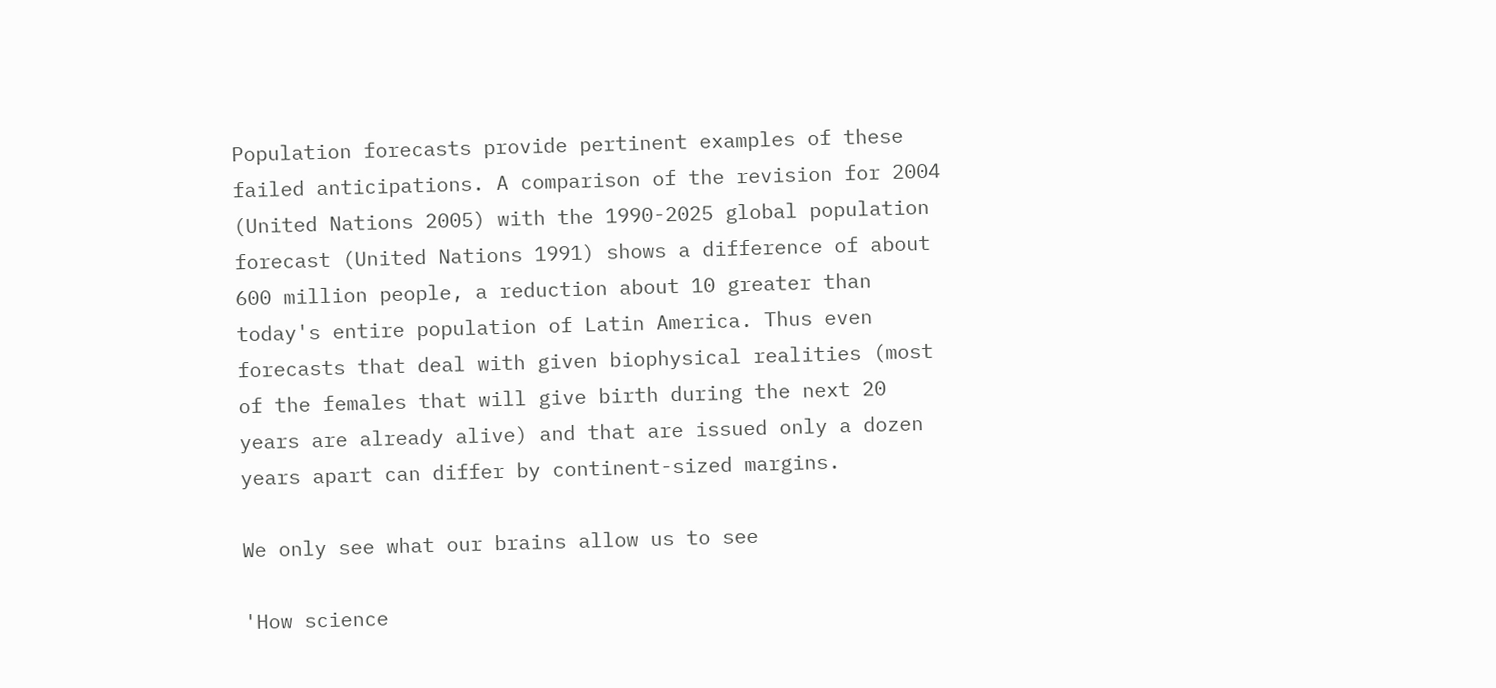Population forecasts provide pertinent examples of these failed anticipations. A comparison of the revision for 2004 (United Nations 2005) with the 1990-2025 global population forecast (United Nations 1991) shows a difference of about 600 million people, a reduction about 10 greater than today's entire population of Latin America. Thus even forecasts that deal with given biophysical realities (most of the females that will give birth during the next 20 years are already alive) and that are issued only a dozen years apart can differ by continent-sized margins.

We only see what our brains allow us to see

'How science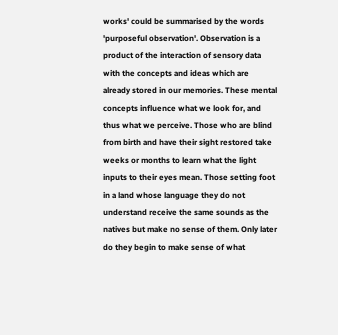works' could be summarised by the words 'purposeful observation'. Observation is a product of the interaction of sensory data with the concepts and ideas which are already stored in our memories. These mental concepts influence what we look for, and thus what we perceive. Those who are blind from birth and have their sight restored take weeks or months to learn what the light inputs to their eyes mean. Those setting foot in a land whose language they do not understand receive the same sounds as the natives but make no sense of them. Only later do they begin to make sense of what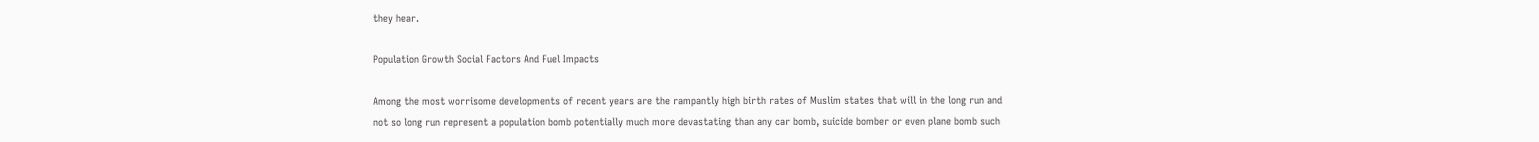they hear.

Population Growth Social Factors And Fuel Impacts

Among the most worrisome developments of recent years are the rampantly high birth rates of Muslim states that will in the long run and not so long run represent a population bomb potentially much more devastating than any car bomb, suicide bomber or even plane bomb such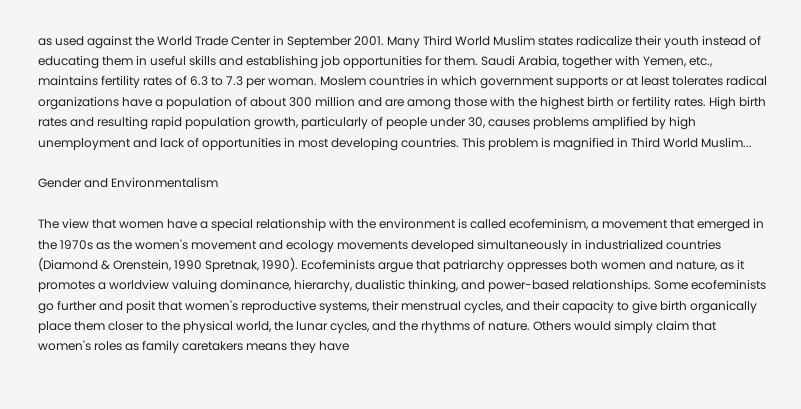as used against the World Trade Center in September 2001. Many Third World Muslim states radicalize their youth instead of educating them in useful skills and establishing job opportunities for them. Saudi Arabia, together with Yemen, etc., maintains fertility rates of 6.3 to 7.3 per woman. Moslem countries in which government supports or at least tolerates radical organizations have a population of about 300 million and are among those with the highest birth or fertility rates. High birth rates and resulting rapid population growth, particularly of people under 30, causes problems amplified by high unemployment and lack of opportunities in most developing countries. This problem is magnified in Third World Muslim...

Gender and Environmentalism

The view that women have a special relationship with the environment is called ecofeminism, a movement that emerged in the 1970s as the women's movement and ecology movements developed simultaneously in industrialized countries (Diamond & Orenstein, 1990 Spretnak, 1990). Ecofeminists argue that patriarchy oppresses both women and nature, as it promotes a worldview valuing dominance, hierarchy, dualistic thinking, and power-based relationships. Some ecofeminists go further and posit that women's reproductive systems, their menstrual cycles, and their capacity to give birth organically place them closer to the physical world, the lunar cycles, and the rhythms of nature. Others would simply claim that women's roles as family caretakers means they have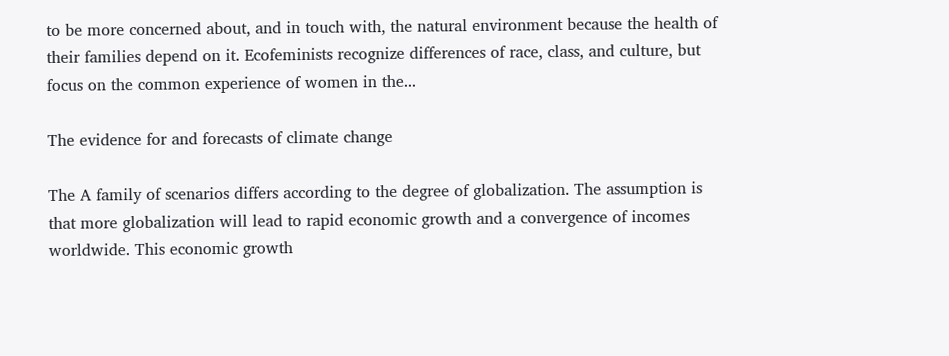to be more concerned about, and in touch with, the natural environment because the health of their families depend on it. Ecofeminists recognize differences of race, class, and culture, but focus on the common experience of women in the...

The evidence for and forecasts of climate change

The A family of scenarios differs according to the degree of globalization. The assumption is that more globalization will lead to rapid economic growth and a convergence of incomes worldwide. This economic growth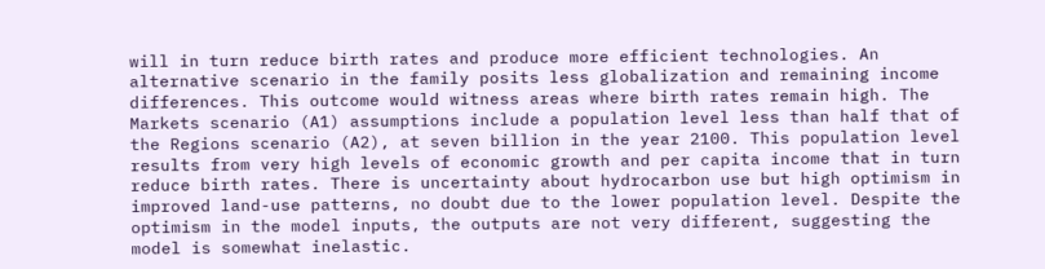will in turn reduce birth rates and produce more efficient technologies. An alternative scenario in the family posits less globalization and remaining income differences. This outcome would witness areas where birth rates remain high. The Markets scenario (A1) assumptions include a population level less than half that of the Regions scenario (A2), at seven billion in the year 2100. This population level results from very high levels of economic growth and per capita income that in turn reduce birth rates. There is uncertainty about hydrocarbon use but high optimism in improved land-use patterns, no doubt due to the lower population level. Despite the optimism in the model inputs, the outputs are not very different, suggesting the model is somewhat inelastic.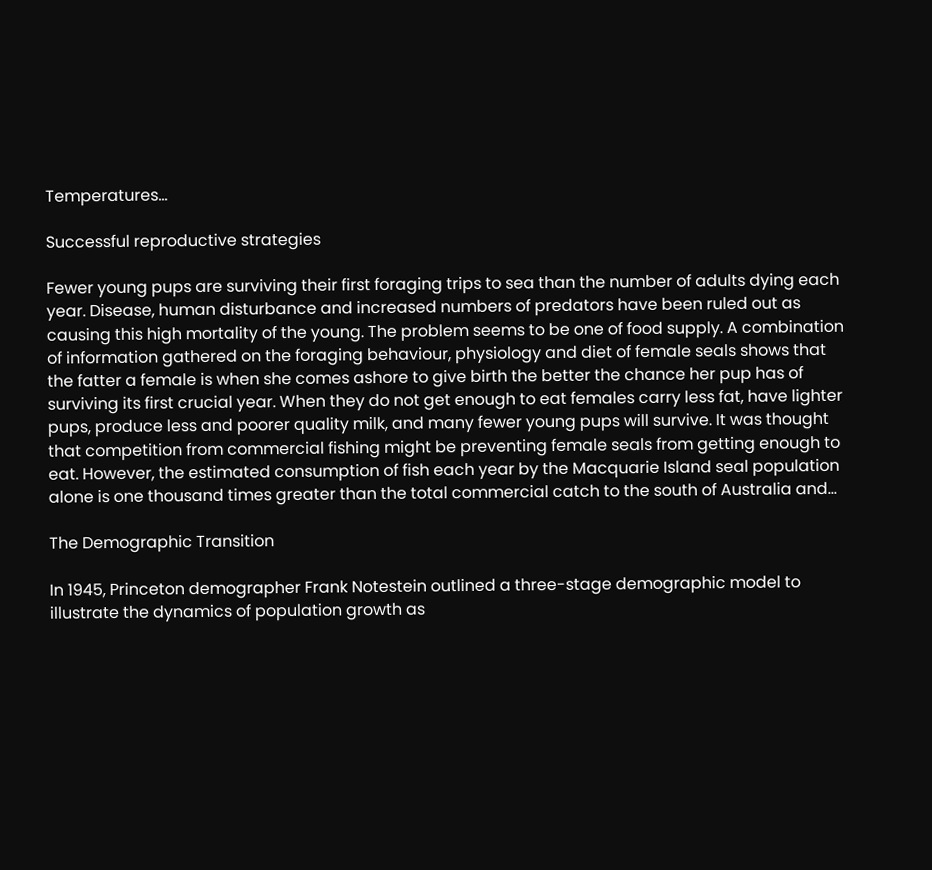Temperatures...

Successful reproductive strategies

Fewer young pups are surviving their first foraging trips to sea than the number of adults dying each year. Disease, human disturbance and increased numbers of predators have been ruled out as causing this high mortality of the young. The problem seems to be one of food supply. A combination of information gathered on the foraging behaviour, physiology and diet of female seals shows that the fatter a female is when she comes ashore to give birth the better the chance her pup has of surviving its first crucial year. When they do not get enough to eat females carry less fat, have lighter pups, produce less and poorer quality milk, and many fewer young pups will survive. It was thought that competition from commercial fishing might be preventing female seals from getting enough to eat. However, the estimated consumption of fish each year by the Macquarie Island seal population alone is one thousand times greater than the total commercial catch to the south of Australia and...

The Demographic Transition

In 1945, Princeton demographer Frank Notestein outlined a three-stage demographic model to illustrate the dynamics of population growth as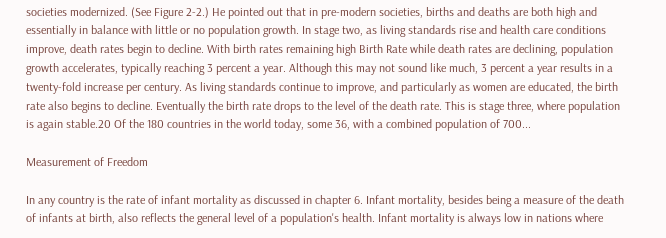societies modernized. (See Figure 2-2.) He pointed out that in pre-modern societies, births and deaths are both high and essentially in balance with little or no population growth. In stage two, as living standards rise and health care conditions improve, death rates begin to decline. With birth rates remaining high Birth Rate while death rates are declining, population growth accelerates, typically reaching 3 percent a year. Although this may not sound like much, 3 percent a year results in a twenty-fold increase per century. As living standards continue to improve, and particularly as women are educated, the birth rate also begins to decline. Eventually the birth rate drops to the level of the death rate. This is stage three, where population is again stable.20 Of the 180 countries in the world today, some 36, with a combined population of 700...

Measurement of Freedom

In any country is the rate of infant mortality as discussed in chapter 6. Infant mortality, besides being a measure of the death of infants at birth, also reflects the general level of a population's health. Infant mortality is always low in nations where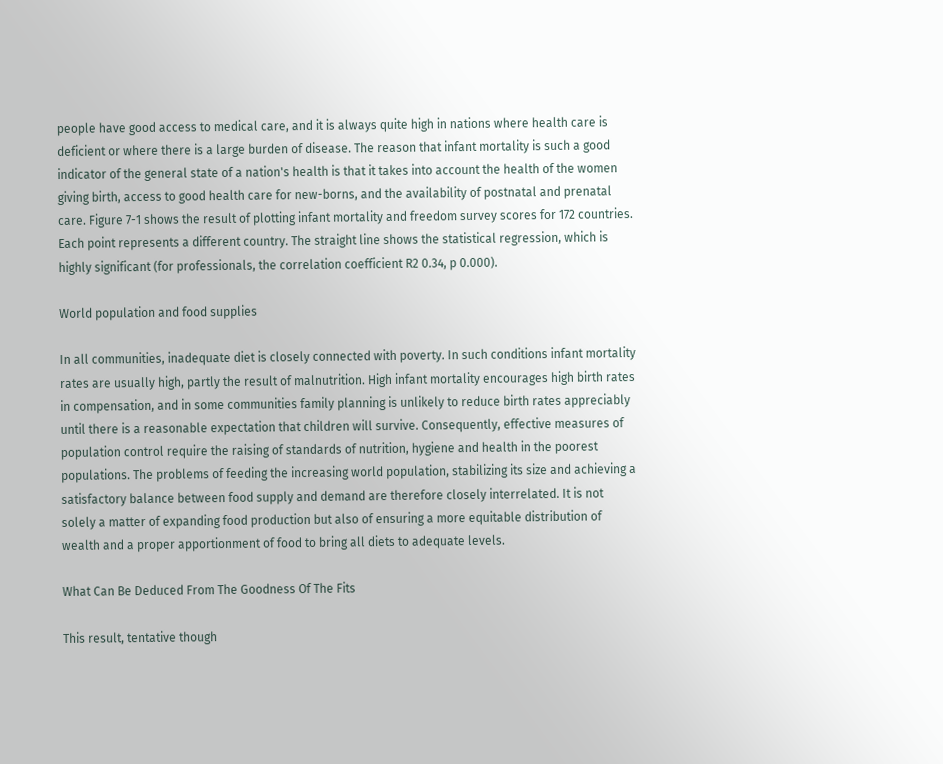people have good access to medical care, and it is always quite high in nations where health care is deficient or where there is a large burden of disease. The reason that infant mortality is such a good indicator of the general state of a nation's health is that it takes into account the health of the women giving birth, access to good health care for new-borns, and the availability of postnatal and prenatal care. Figure 7-1 shows the result of plotting infant mortality and freedom survey scores for 172 countries. Each point represents a different country. The straight line shows the statistical regression, which is highly significant (for professionals, the correlation coefficient R2 0.34, p 0.000).

World population and food supplies

In all communities, inadequate diet is closely connected with poverty. In such conditions infant mortality rates are usually high, partly the result of malnutrition. High infant mortality encourages high birth rates in compensation, and in some communities family planning is unlikely to reduce birth rates appreciably until there is a reasonable expectation that children will survive. Consequently, effective measures of population control require the raising of standards of nutrition, hygiene and health in the poorest populations. The problems of feeding the increasing world population, stabilizing its size and achieving a satisfactory balance between food supply and demand are therefore closely interrelated. It is not solely a matter of expanding food production but also of ensuring a more equitable distribution of wealth and a proper apportionment of food to bring all diets to adequate levels.

What Can Be Deduced From The Goodness Of The Fits

This result, tentative though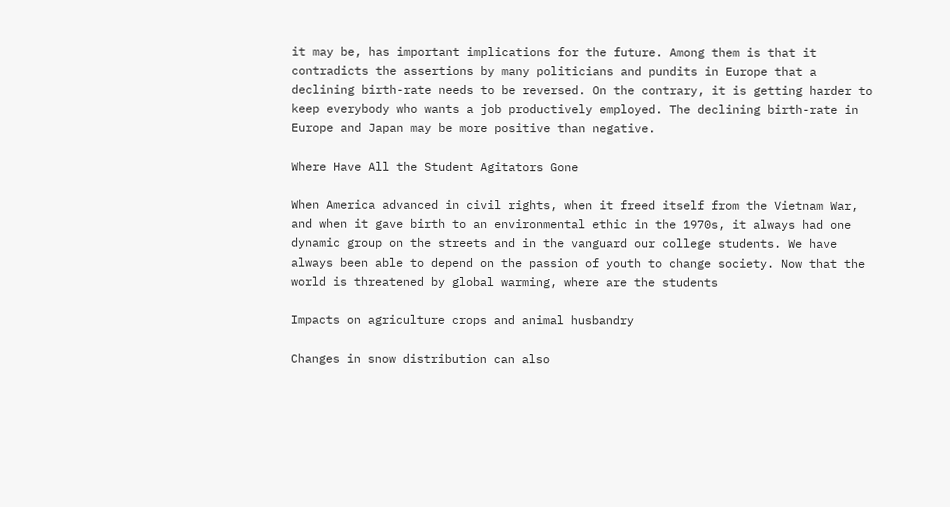it may be, has important implications for the future. Among them is that it contradicts the assertions by many politicians and pundits in Europe that a declining birth-rate needs to be reversed. On the contrary, it is getting harder to keep everybody who wants a job productively employed. The declining birth-rate in Europe and Japan may be more positive than negative.

Where Have All the Student Agitators Gone

When America advanced in civil rights, when it freed itself from the Vietnam War, and when it gave birth to an environmental ethic in the 1970s, it always had one dynamic group on the streets and in the vanguard our college students. We have always been able to depend on the passion of youth to change society. Now that the world is threatened by global warming, where are the students

Impacts on agriculture crops and animal husbandry

Changes in snow distribution can also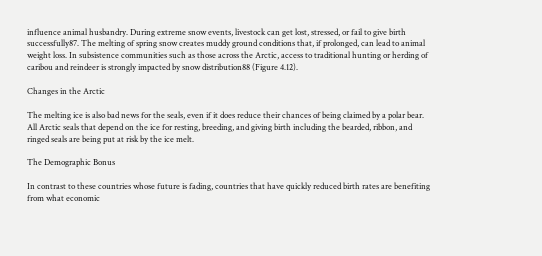influence animal husbandry. During extreme snow events, livestock can get lost, stressed, or fail to give birth successfully87. The melting of spring snow creates muddy ground conditions that, if prolonged, can lead to animal weight loss. In subsistence communities such as those across the Arctic, access to traditional hunting or herding of caribou and reindeer is strongly impacted by snow distribution88 (Figure 4.12).

Changes in the Arctic

The melting ice is also bad news for the seals, even if it does reduce their chances of being claimed by a polar bear. All Arctic seals that depend on the ice for resting, breeding, and giving birth including the bearded, ribbon, and ringed seals are being put at risk by the ice melt.

The Demographic Bonus

In contrast to these countries whose future is fading, countries that have quickly reduced birth rates are benefiting from what economic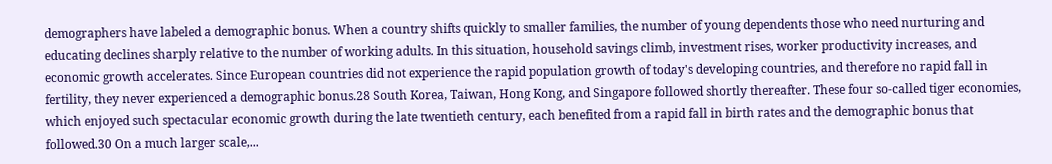demographers have labeled a demographic bonus. When a country shifts quickly to smaller families, the number of young dependents those who need nurturing and educating declines sharply relative to the number of working adults. In this situation, household savings climb, investment rises, worker productivity increases, and economic growth accelerates. Since European countries did not experience the rapid population growth of today's developing countries, and therefore no rapid fall in fertility, they never experienced a demographic bonus.28 South Korea, Taiwan, Hong Kong, and Singapore followed shortly thereafter. These four so-called tiger economies, which enjoyed such spectacular economic growth during the late twentieth century, each benefited from a rapid fall in birth rates and the demographic bonus that followed.30 On a much larger scale,...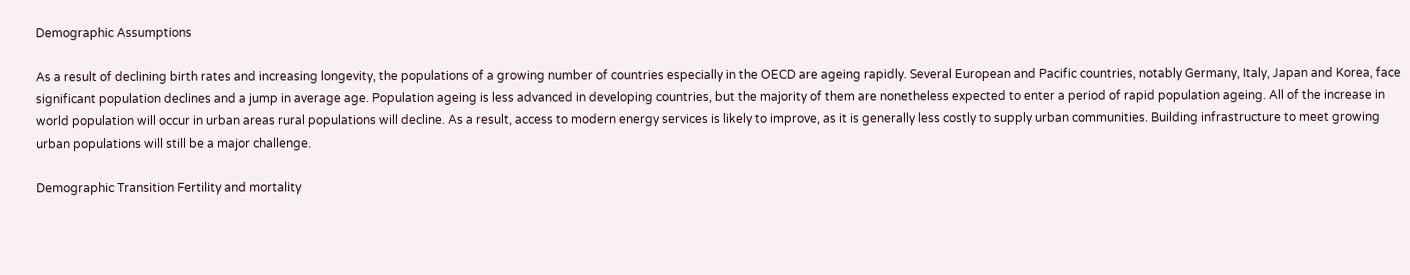Demographic Assumptions

As a result of declining birth rates and increasing longevity, the populations of a growing number of countries especially in the OECD are ageing rapidly. Several European and Pacific countries, notably Germany, Italy, Japan and Korea, face significant population declines and a jump in average age. Population ageing is less advanced in developing countries, but the majority of them are nonetheless expected to enter a period of rapid population ageing. All of the increase in world population will occur in urban areas rural populations will decline. As a result, access to modern energy services is likely to improve, as it is generally less costly to supply urban communities. Building infrastructure to meet growing urban populations will still be a major challenge.

Demographic Transition Fertility and mortality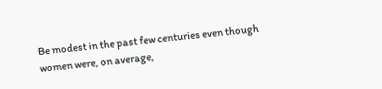Be modest in the past few centuries even though women were, on average,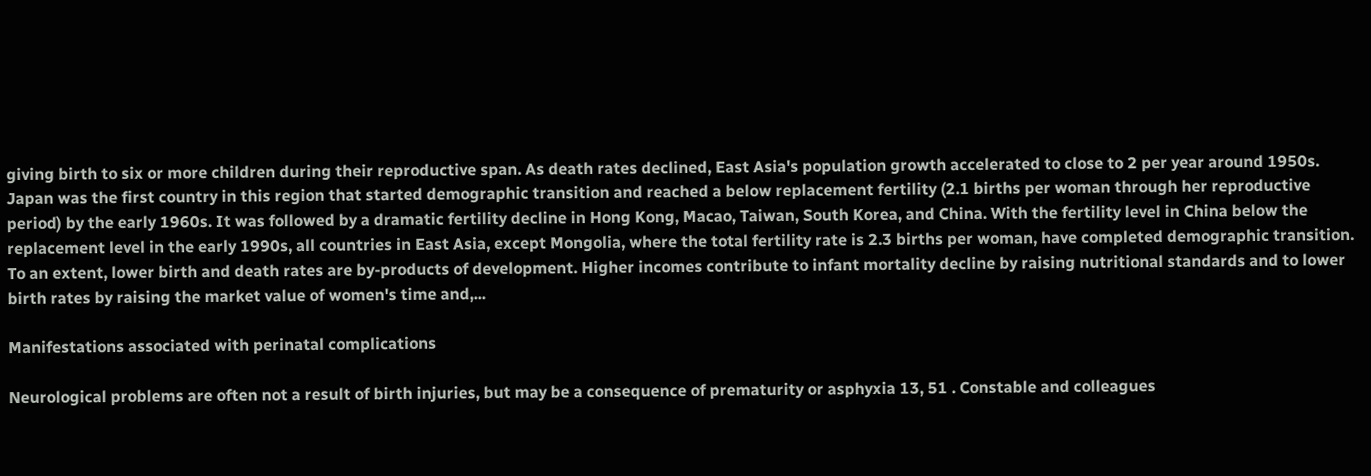giving birth to six or more children during their reproductive span. As death rates declined, East Asia's population growth accelerated to close to 2 per year around 1950s. Japan was the first country in this region that started demographic transition and reached a below replacement fertility (2.1 births per woman through her reproductive period) by the early 1960s. It was followed by a dramatic fertility decline in Hong Kong, Macao, Taiwan, South Korea, and China. With the fertility level in China below the replacement level in the early 1990s, all countries in East Asia, except Mongolia, where the total fertility rate is 2.3 births per woman, have completed demographic transition. To an extent, lower birth and death rates are by-products of development. Higher incomes contribute to infant mortality decline by raising nutritional standards and to lower birth rates by raising the market value of women's time and,...

Manifestations associated with perinatal complications

Neurological problems are often not a result of birth injuries, but may be a consequence of prematurity or asphyxia 13, 51 . Constable and colleagues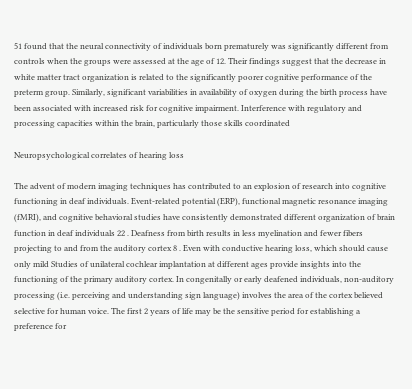51 found that the neural connectivity of individuals born prematurely was significantly different from controls when the groups were assessed at the age of 12. Their findings suggest that the decrease in white matter tract organization is related to the significantly poorer cognitive performance of the preterm group. Similarly, significant variabilities in availability of oxygen during the birth process have been associated with increased risk for cognitive impairment. Interference with regulatory and processing capacities within the brain, particularly those skills coordinated

Neuropsychological correlates of hearing loss

The advent of modern imaging techniques has contributed to an explosion of research into cognitive functioning in deaf individuals. Event-related potential (ERP), functional magnetic resonance imaging (fMRI), and cognitive behavioral studies have consistently demonstrated different organization of brain function in deaf individuals 22 . Deafness from birth results in less myelination and fewer fibers projecting to and from the auditory cortex 8 . Even with conductive hearing loss, which should cause only mild Studies of unilateral cochlear implantation at different ages provide insights into the functioning of the primary auditory cortex. In congenitally or early deafened individuals, non-auditory processing (i.e. perceiving and understanding sign language) involves the area of the cortex believed selective for human voice. The first 2 years of life may be the sensitive period for establishing a preference for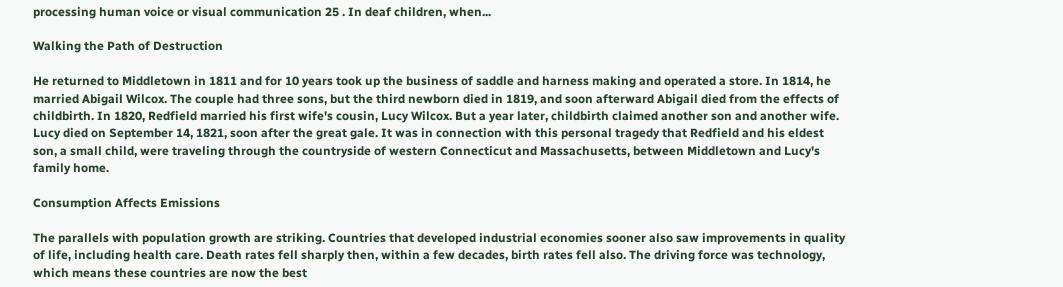processing human voice or visual communication 25 . In deaf children, when...

Walking the Path of Destruction

He returned to Middletown in 1811 and for 10 years took up the business of saddle and harness making and operated a store. In 1814, he married Abigail Wilcox. The couple had three sons, but the third newborn died in 1819, and soon afterward Abigail died from the effects of childbirth. In 1820, Redfield married his first wife's cousin, Lucy Wilcox. But a year later, childbirth claimed another son and another wife. Lucy died on September 14, 1821, soon after the great gale. It was in connection with this personal tragedy that Redfield and his eldest son, a small child, were traveling through the countryside of western Connecticut and Massachusetts, between Middletown and Lucy's family home.

Consumption Affects Emissions

The parallels with population growth are striking. Countries that developed industrial economies sooner also saw improvements in quality of life, including health care. Death rates fell sharply then, within a few decades, birth rates fell also. The driving force was technology, which means these countries are now the best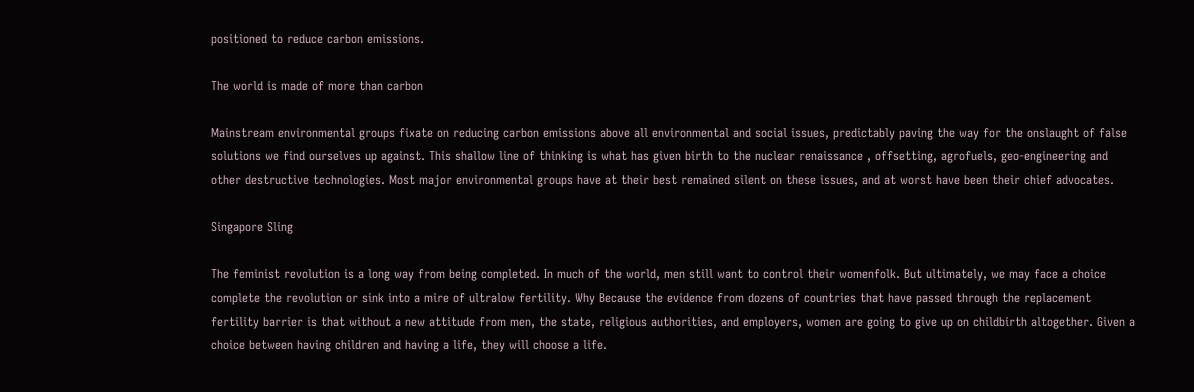positioned to reduce carbon emissions.

The world is made of more than carbon

Mainstream environmental groups fixate on reducing carbon emissions above all environmental and social issues, predictably paving the way for the onslaught of false solutions we find ourselves up against. This shallow line of thinking is what has given birth to the nuclear renaissance , offsetting, agrofuels, geo-engineering and other destructive technologies. Most major environmental groups have at their best remained silent on these issues, and at worst have been their chief advocates.

Singapore Sling

The feminist revolution is a long way from being completed. In much of the world, men still want to control their womenfolk. But ultimately, we may face a choice complete the revolution or sink into a mire of ultralow fertility. Why Because the evidence from dozens of countries that have passed through the replacement fertility barrier is that without a new attitude from men, the state, religious authorities, and employers, women are going to give up on childbirth altogether. Given a choice between having children and having a life, they will choose a life.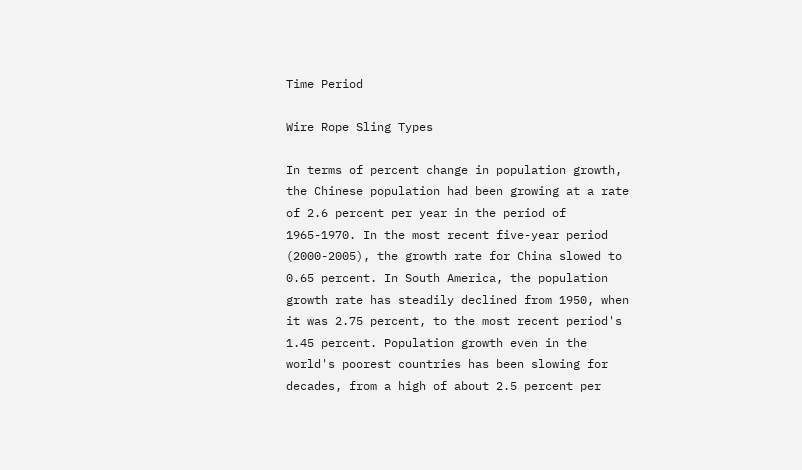Time Period

Wire Rope Sling Types

In terms of percent change in population growth, the Chinese population had been growing at a rate of 2.6 percent per year in the period of 1965-1970. In the most recent five-year period (2000-2005), the growth rate for China slowed to 0.65 percent. In South America, the population growth rate has steadily declined from 1950, when it was 2.75 percent, to the most recent period's 1.45 percent. Population growth even in the world's poorest countries has been slowing for decades, from a high of about 2.5 percent per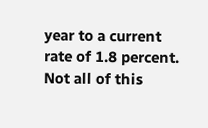year to a current rate of 1.8 percent. Not all of this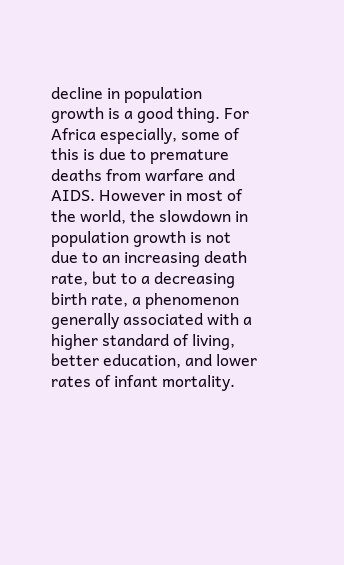decline in population growth is a good thing. For Africa especially, some of this is due to premature deaths from warfare and AIDS. However in most of the world, the slowdown in population growth is not due to an increasing death rate, but to a decreasing birth rate, a phenomenon generally associated with a higher standard of living, better education, and lower rates of infant mortality.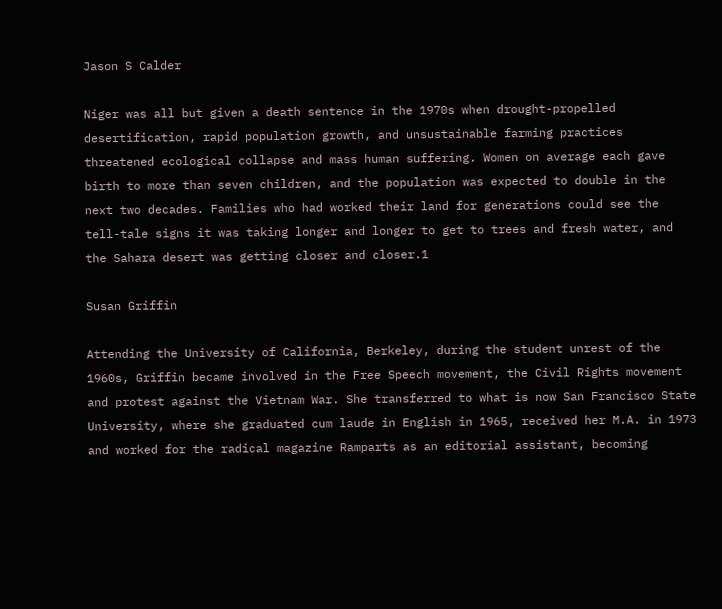Jason S Calder

Niger was all but given a death sentence in the 1970s when drought-propelled desertification, rapid population growth, and unsustainable farming practices threatened ecological collapse and mass human suffering. Women on average each gave birth to more than seven children, and the population was expected to double in the next two decades. Families who had worked their land for generations could see the tell-tale signs it was taking longer and longer to get to trees and fresh water, and the Sahara desert was getting closer and closer.1

Susan Griffin

Attending the University of California, Berkeley, during the student unrest of the 1960s, Griffin became involved in the Free Speech movement, the Civil Rights movement and protest against the Vietnam War. She transferred to what is now San Francisco State University, where she graduated cum laude in English in 1965, received her M.A. in 1973 and worked for the radical magazine Ramparts as an editorial assistant, becoming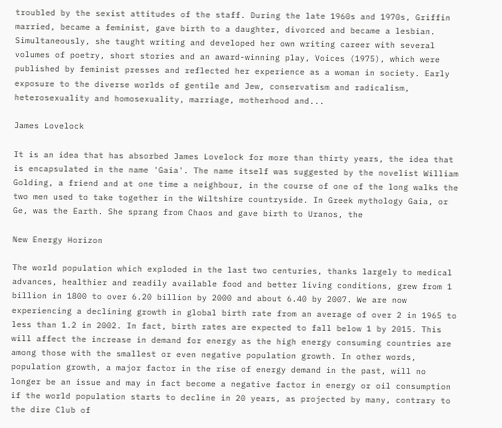troubled by the sexist attitudes of the staff. During the late 1960s and 1970s, Griffin married, became a feminist, gave birth to a daughter, divorced and became a lesbian. Simultaneously, she taught writing and developed her own writing career with several volumes of poetry, short stories and an award-winning play, Voices (1975), which were published by feminist presses and reflected her experience as a woman in society. Early exposure to the diverse worlds of gentile and Jew, conservatism and radicalism, heterosexuality and homosexuality, marriage, motherhood and...

James Lovelock

It is an idea that has absorbed James Lovelock for more than thirty years, the idea that is encapsulated in the name 'Gaia'. The name itself was suggested by the novelist William Golding, a friend and at one time a neighbour, in the course of one of the long walks the two men used to take together in the Wiltshire countryside. In Greek mythology Gaia, or Ge, was the Earth. She sprang from Chaos and gave birth to Uranos, the

New Energy Horizon

The world population which exploded in the last two centuries, thanks largely to medical advances, healthier and readily available food and better living conditions, grew from 1 billion in 1800 to over 6.20 billion by 2000 and about 6.40 by 2007. We are now experiencing a declining growth in global birth rate from an average of over 2 in 1965 to less than 1.2 in 2002. In fact, birth rates are expected to fall below 1 by 2015. This will affect the increase in demand for energy as the high energy consuming countries are among those with the smallest or even negative population growth. In other words, population growth, a major factor in the rise of energy demand in the past, will no longer be an issue and may in fact become a negative factor in energy or oil consumption if the world population starts to decline in 20 years, as projected by many, contrary to the dire Club of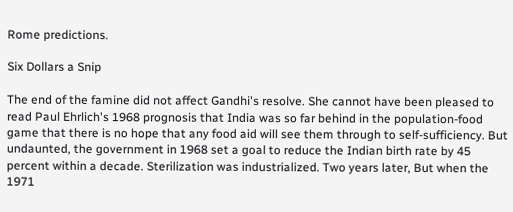Rome predictions.

Six Dollars a Snip

The end of the famine did not affect Gandhi's resolve. She cannot have been pleased to read Paul Ehrlich's 1968 prognosis that India was so far behind in the population-food game that there is no hope that any food aid will see them through to self-sufficiency. But undaunted, the government in 1968 set a goal to reduce the Indian birth rate by 45 percent within a decade. Sterilization was industrialized. Two years later, But when the 1971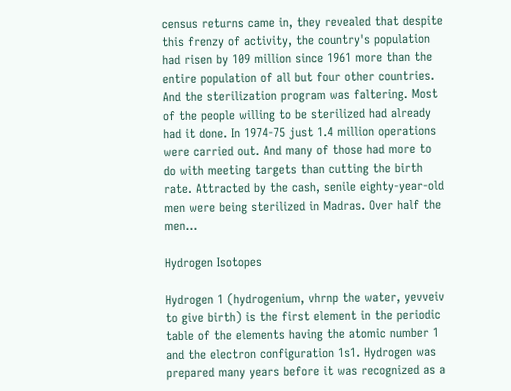census returns came in, they revealed that despite this frenzy of activity, the country's population had risen by 109 million since 1961 more than the entire population of all but four other countries. And the sterilization program was faltering. Most of the people willing to be sterilized had already had it done. In 1974-75 just 1.4 million operations were carried out. And many of those had more to do with meeting targets than cutting the birth rate. Attracted by the cash, senile eighty-year-old men were being sterilized in Madras. Over half the men...

Hydrogen Isotopes

Hydrogen 1 (hydrogenium, vhrnp the water, yevveiv to give birth) is the first element in the periodic table of the elements having the atomic number 1 and the electron configuration 1s1. Hydrogen was prepared many years before it was recognized as a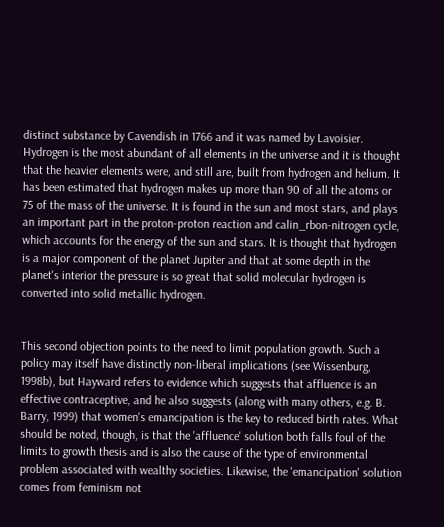distinct substance by Cavendish in 1766 and it was named by Lavoisier. Hydrogen is the most abundant of all elements in the universe and it is thought that the heavier elements were, and still are, built from hydrogen and helium. It has been estimated that hydrogen makes up more than 90 of all the atoms or 75 of the mass of the universe. It is found in the sun and most stars, and plays an important part in the proton-proton reaction and calin_rbon-nitrogen cycle, which accounts for the energy of the sun and stars. It is thought that hydrogen is a major component of the planet Jupiter and that at some depth in the planet's interior the pressure is so great that solid molecular hydrogen is converted into solid metallic hydrogen.


This second objection points to the need to limit population growth. Such a policy may itself have distinctly non-liberal implications (see Wissenburg, 1998b), but Hayward refers to evidence which suggests that affluence is an effective contraceptive, and he also suggests (along with many others, e.g. B. Barry, 1999) that women's emancipation is the key to reduced birth rates. What should be noted, though, is that the 'affluence' solution both falls foul of the limits to growth thesis and is also the cause of the type of environmental problem associated with wealthy societies. Likewise, the 'emancipation' solution comes from feminism not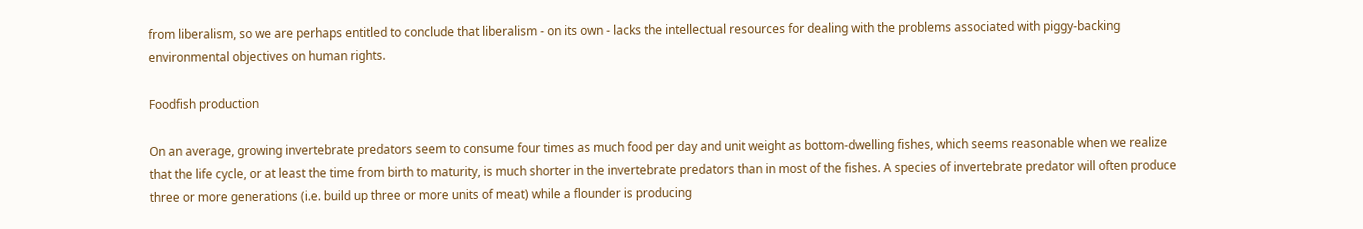from liberalism, so we are perhaps entitled to conclude that liberalism - on its own - lacks the intellectual resources for dealing with the problems associated with piggy-backing environmental objectives on human rights.

Foodfish production

On an average, growing invertebrate predators seem to consume four times as much food per day and unit weight as bottom-dwelling fishes, which seems reasonable when we realize that the life cycle, or at least the time from birth to maturity, is much shorter in the invertebrate predators than in most of the fishes. A species of invertebrate predator will often produce three or more generations (i.e. build up three or more units of meat) while a flounder is producing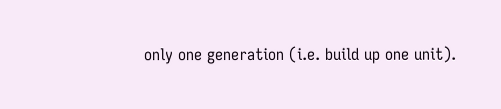only one generation (i.e. build up one unit).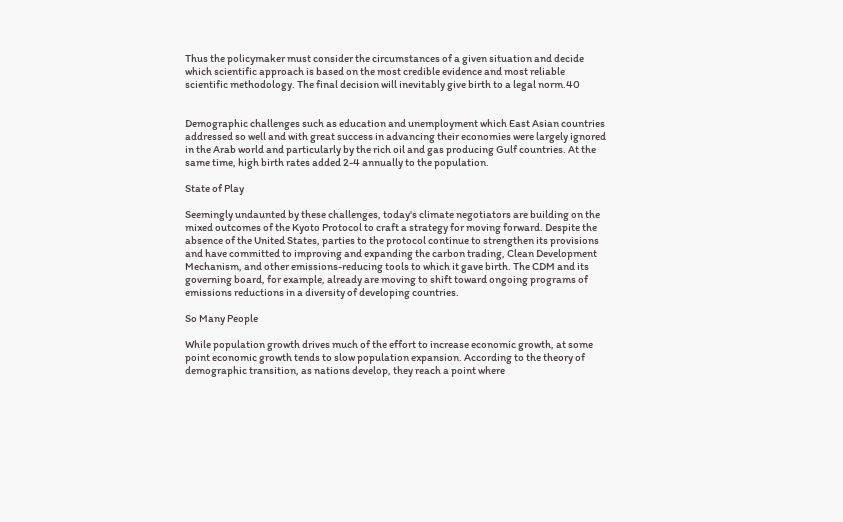Thus the policymaker must consider the circumstances of a given situation and decide which scientific approach is based on the most credible evidence and most reliable scientific methodology. The final decision will inevitably give birth to a legal norm.40


Demographic challenges such as education and unemployment which East Asian countries addressed so well and with great success in advancing their economies were largely ignored in the Arab world and particularly by the rich oil and gas producing Gulf countries. At the same time, high birth rates added 2-4 annually to the population.

State of Play

Seemingly undaunted by these challenges, today's climate negotiators are building on the mixed outcomes of the Kyoto Protocol to craft a strategy for moving forward. Despite the absence of the United States, parties to the protocol continue to strengthen its provisions and have committed to improving and expanding the carbon trading, Clean Development Mechanism, and other emissions-reducing tools to which it gave birth. The CDM and its governing board, for example, already are moving to shift toward ongoing programs of emissions reductions in a diversity of developing countries.

So Many People

While population growth drives much of the effort to increase economic growth, at some point economic growth tends to slow population expansion. According to the theory of demographic transition, as nations develop, they reach a point where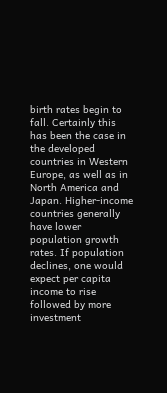birth rates begin to fall. Certainly this has been the case in the developed countries in Western Europe, as well as in North America and Japan. Higher-income countries generally have lower population growth rates. If population declines, one would expect per capita income to rise followed by more investment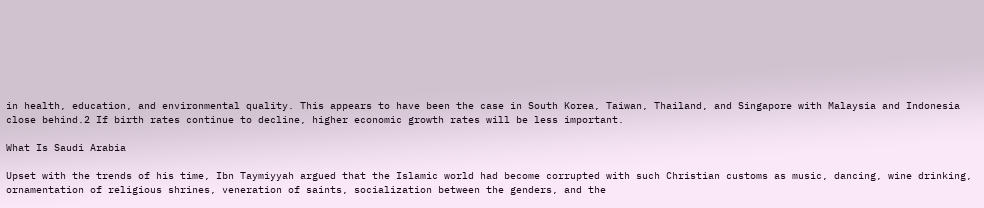in health, education, and environmental quality. This appears to have been the case in South Korea, Taiwan, Thailand, and Singapore with Malaysia and Indonesia close behind.2 If birth rates continue to decline, higher economic growth rates will be less important.

What Is Saudi Arabia

Upset with the trends of his time, Ibn Taymiyyah argued that the Islamic world had become corrupted with such Christian customs as music, dancing, wine drinking, ornamentation of religious shrines, veneration of saints, socialization between the genders, and the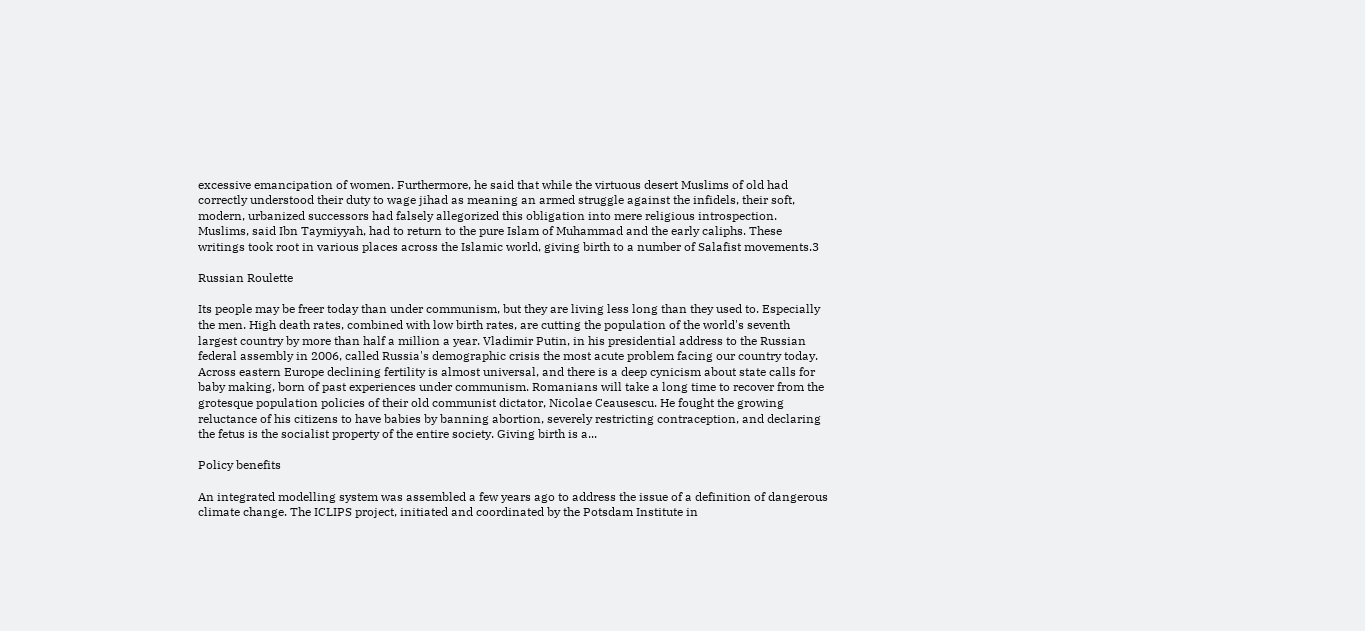excessive emancipation of women. Furthermore, he said that while the virtuous desert Muslims of old had correctly understood their duty to wage jihad as meaning an armed struggle against the infidels, their soft, modern, urbanized successors had falsely allegorized this obligation into mere religious introspection. Muslims, said Ibn Taymiyyah, had to return to the pure Islam of Muhammad and the early caliphs. These writings took root in various places across the Islamic world, giving birth to a number of Salafist movements.3

Russian Roulette

Its people may be freer today than under communism, but they are living less long than they used to. Especially the men. High death rates, combined with low birth rates, are cutting the population of the world's seventh largest country by more than half a million a year. Vladimir Putin, in his presidential address to the Russian federal assembly in 2006, called Russia's demographic crisis the most acute problem facing our country today. Across eastern Europe declining fertility is almost universal, and there is a deep cynicism about state calls for baby making, born of past experiences under communism. Romanians will take a long time to recover from the grotesque population policies of their old communist dictator, Nicolae Ceausescu. He fought the growing reluctance of his citizens to have babies by banning abortion, severely restricting contraception, and declaring the fetus is the socialist property of the entire society. Giving birth is a...

Policy benefits

An integrated modelling system was assembled a few years ago to address the issue of a definition of dangerous climate change. The ICLIPS project, initiated and coordinated by the Potsdam Institute in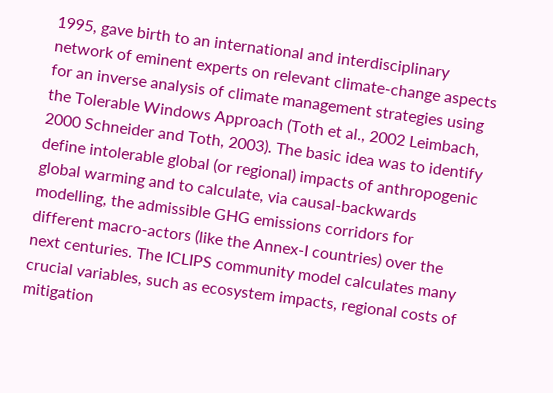1995, gave birth to an international and interdisciplinary network of eminent experts on relevant climate-change aspects for an inverse analysis of climate management strategies using the Tolerable Windows Approach (Toth et al., 2002 Leimbach, 2000 Schneider and Toth, 2003). The basic idea was to identify define intolerable global (or regional) impacts of anthropogenic global warming and to calculate, via causal-backwards modelling, the admissible GHG emissions corridors for different macro-actors (like the Annex-I countries) over the next centuries. The ICLIPS community model calculates many crucial variables, such as ecosystem impacts, regional costs of mitigation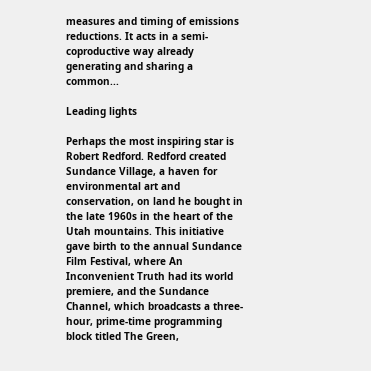measures and timing of emissions reductions. It acts in a semi-coproductive way already generating and sharing a common...

Leading lights

Perhaps the most inspiring star is Robert Redford. Redford created Sundance Village, a haven for environmental art and conservation, on land he bought in the late 1960s in the heart of the Utah mountains. This initiative gave birth to the annual Sundance Film Festival, where An Inconvenient Truth had its world premiere, and the Sundance Channel, which broadcasts a three-hour, prime-time programming block titled The Green,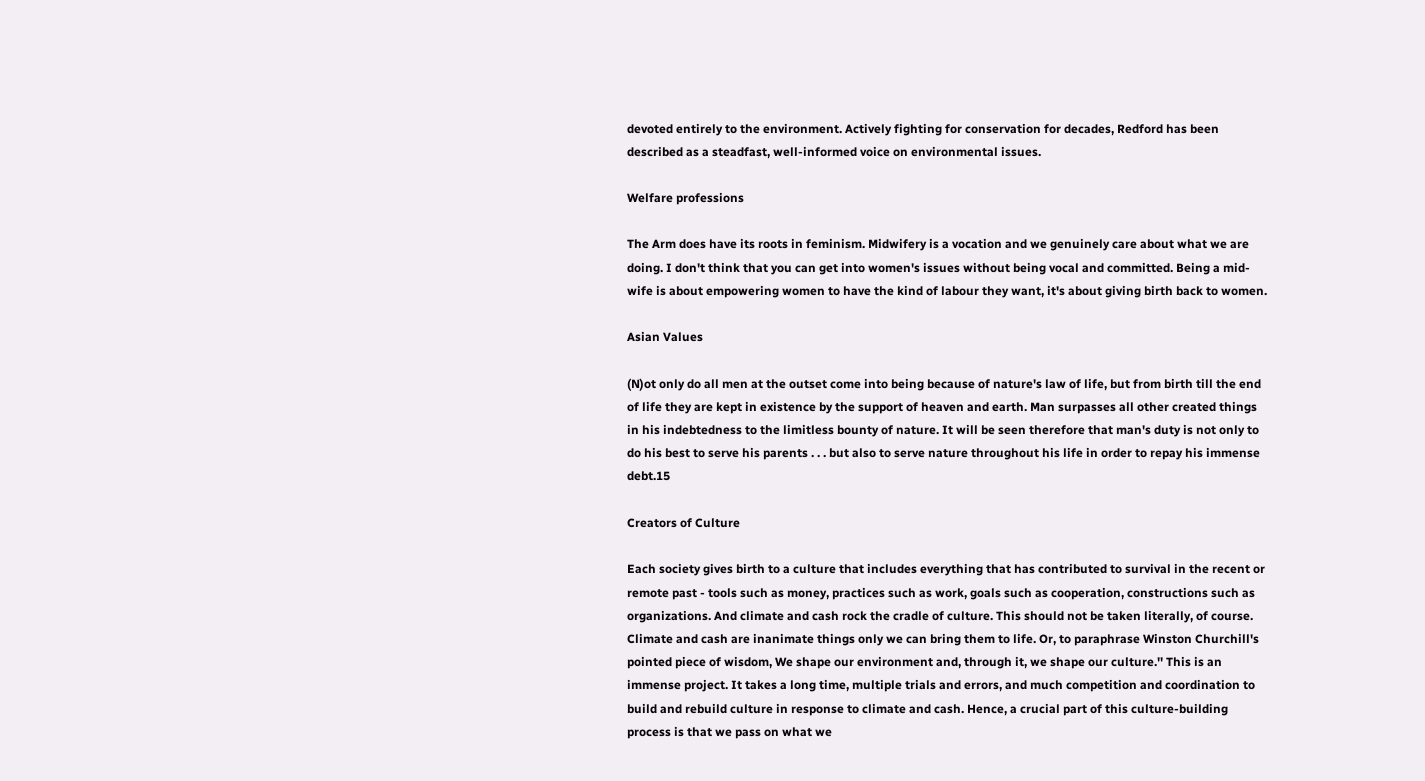devoted entirely to the environment. Actively fighting for conservation for decades, Redford has been described as a steadfast, well-informed voice on environmental issues.

Welfare professions

The Arm does have its roots in feminism. Midwifery is a vocation and we genuinely care about what we are doing. I don't think that you can get into women's issues without being vocal and committed. Being a mid-wife is about empowering women to have the kind of labour they want, it's about giving birth back to women.

Asian Values

(N)ot only do all men at the outset come into being because of nature's law of life, but from birth till the end of life they are kept in existence by the support of heaven and earth. Man surpasses all other created things in his indebtedness to the limitless bounty of nature. It will be seen therefore that man's duty is not only to do his best to serve his parents . . . but also to serve nature throughout his life in order to repay his immense debt.15

Creators of Culture

Each society gives birth to a culture that includes everything that has contributed to survival in the recent or remote past - tools such as money, practices such as work, goals such as cooperation, constructions such as organizations. And climate and cash rock the cradle of culture. This should not be taken literally, of course. Climate and cash are inanimate things only we can bring them to life. Or, to paraphrase Winston Churchill's pointed piece of wisdom, We shape our environment and, through it, we shape our culture.'' This is an immense project. It takes a long time, multiple trials and errors, and much competition and coordination to build and rebuild culture in response to climate and cash. Hence, a crucial part of this culture-building process is that we pass on what we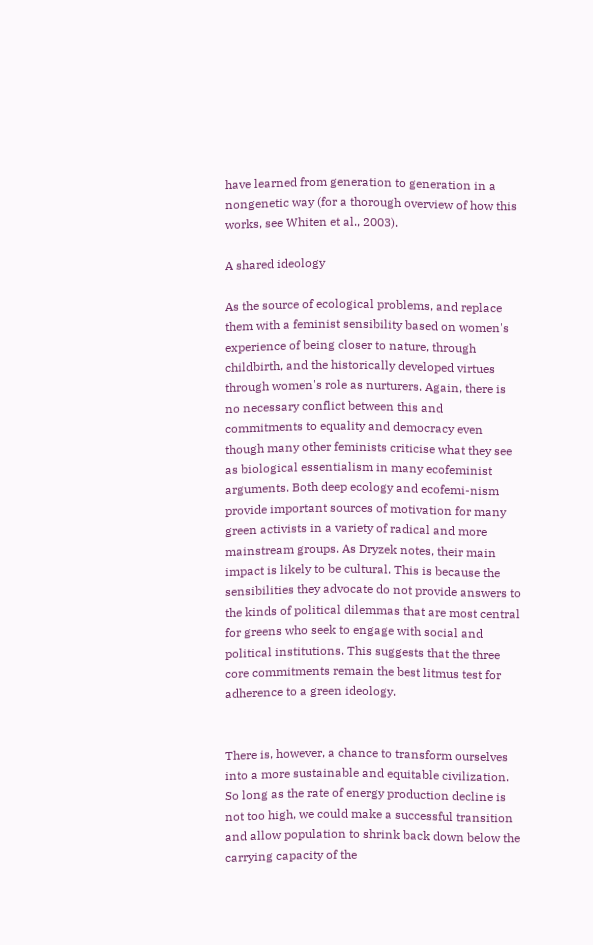have learned from generation to generation in a nongenetic way (for a thorough overview of how this works, see Whiten et al., 2003).

A shared ideology

As the source of ecological problems, and replace them with a feminist sensibility based on women's experience of being closer to nature, through childbirth, and the historically developed virtues through women's role as nurturers. Again, there is no necessary conflict between this and commitments to equality and democracy even though many other feminists criticise what they see as biological essentialism in many ecofeminist arguments. Both deep ecology and ecofemi-nism provide important sources of motivation for many green activists in a variety of radical and more mainstream groups. As Dryzek notes, their main impact is likely to be cultural. This is because the sensibilities they advocate do not provide answers to the kinds of political dilemmas that are most central for greens who seek to engage with social and political institutions. This suggests that the three core commitments remain the best litmus test for adherence to a green ideology.


There is, however, a chance to transform ourselves into a more sustainable and equitable civilization. So long as the rate of energy production decline is not too high, we could make a successful transition and allow population to shrink back down below the carrying capacity of the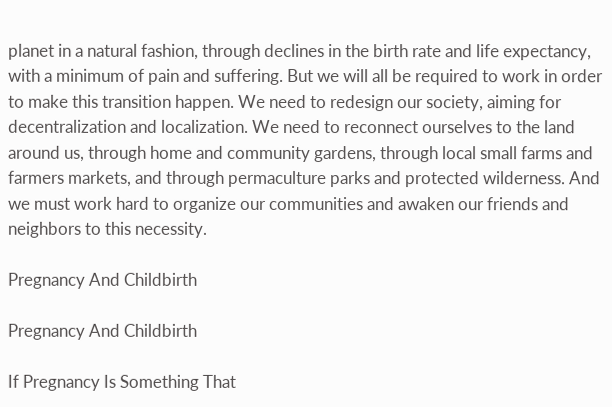planet in a natural fashion, through declines in the birth rate and life expectancy, with a minimum of pain and suffering. But we will all be required to work in order to make this transition happen. We need to redesign our society, aiming for decentralization and localization. We need to reconnect ourselves to the land around us, through home and community gardens, through local small farms and farmers markets, and through permaculture parks and protected wilderness. And we must work hard to organize our communities and awaken our friends and neighbors to this necessity.

Pregnancy And Childbirth

Pregnancy And Childbirth

If Pregnancy Is Something That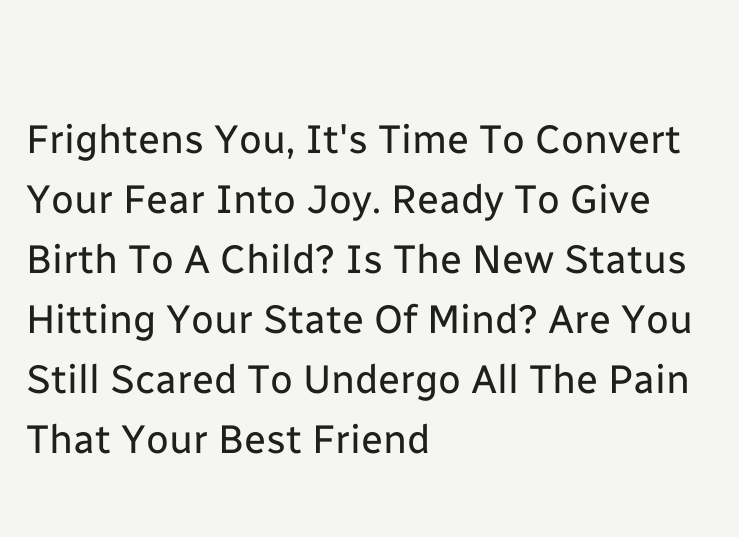Frightens You, It's Time To Convert Your Fear Into Joy. Ready To Give Birth To A Child? Is The New Status Hitting Your State Of Mind? Are You Still Scared To Undergo All The Pain That Your Best Friend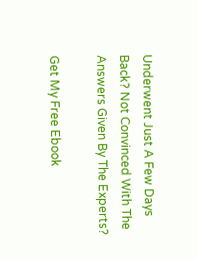Underwent Just A Few Days Back? Not Convinced With The Answers Given By The Experts?

Get My Free Ebook